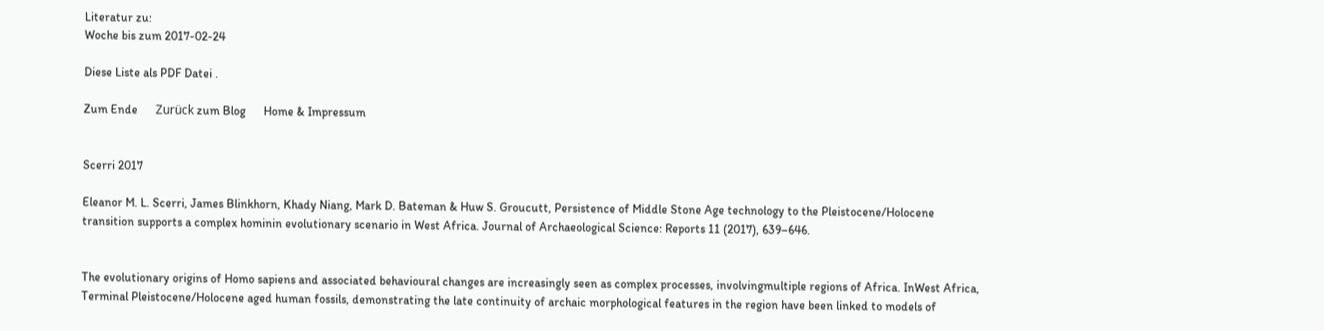Literatur zu:
Woche bis zum 2017-02-24

Diese Liste als PDF Datei .

Zum Ende      Zurück zum Blog      Home & Impressum


Scerri 2017

Eleanor M. L. Scerri, James Blinkhorn, Khady Niang, Mark D. Bateman & Huw S. Groucutt, Persistence of Middle Stone Age technology to the Pleistocene/Holocene transition supports a complex hominin evolutionary scenario in West Africa. Journal of Archaeological Science: Reports 11 (2017), 639–646.


The evolutionary origins of Homo sapiens and associated behavioural changes are increasingly seen as complex processes, involvingmultiple regions of Africa. InWest Africa, Terminal Pleistocene/Holocene aged human fossils, demonstrating the late continuity of archaic morphological features in the region have been linked to models of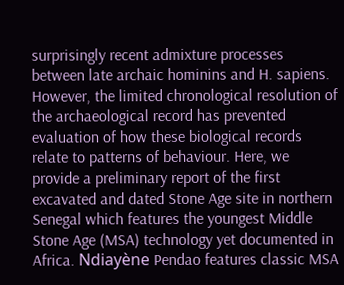surprisingly recent admixture processes between late archaic hominins and H. sapiens. However, the limited chronological resolution of the archaeological record has prevented evaluation of how these biological records relate to patterns of behaviour. Here, we provide a preliminary report of the first excavated and dated Stone Age site in northern Senegal which features the youngest Middle Stone Age (MSA) technology yet documented in Africa. Ndiayène Pendao features classic MSA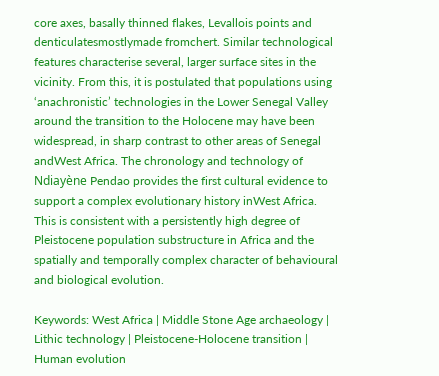core axes, basally thinned flakes, Levallois points and denticulatesmostlymade fromchert. Similar technological features characterise several, larger surface sites in the vicinity. From this, it is postulated that populations using ‘anachronistic’ technologies in the Lower Senegal Valley around the transition to the Holocene may have been widespread, in sharp contrast to other areas of Senegal andWest Africa. The chronology and technology of Ndiayène Pendao provides the first cultural evidence to support a complex evolutionary history inWest Africa. This is consistent with a persistently high degree of Pleistocene population substructure in Africa and the spatially and temporally complex character of behavioural and biological evolution.

Keywords: West Africa | Middle Stone Age archaeology | Lithic technology | Pleistocene-Holocene transition | Human evolution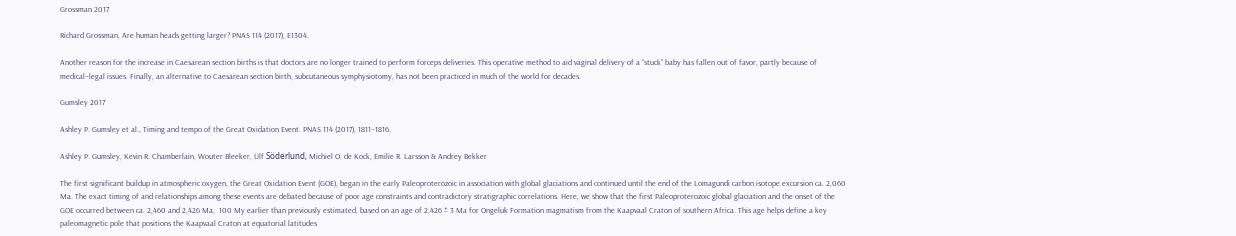Grossman 2017

Richard Grossman, Are human heads getting larger? PNAS 114 (2017), E1304.

Another reason for the increase in Caesarean section births is that doctors are no longer trained to perform forceps deliveries. This operative method to aid vaginal delivery of a “stuck” baby has fallen out of favor, partly because of medical–legal issues. Finally, an alternative to Caesarean section birth, subcutaneous symphysiotomy, has not been practiced in much of the world for decades.

Gumsley 2017

Ashley P. Gumsley et al., Timing and tempo of the Great Oxidation Event. PNAS 114 (2017), 1811–1816.

Ashley P. Gumsley, Kevin R. Chamberlain, Wouter Bleeker, Ulf Söderlund, Michiel O. de Kock, Emilie R. Larsson & Andrey Bekker

The first significant buildup in atmospheric oxygen, the Great Oxidation Event (GOE), began in the early Paleoproterozoic in association with global glaciations and continued until the end of the Lomagundi carbon isotope excursion ca. 2,060 Ma. The exact timing of and relationships among these events are debated because of poor age constraints and contradictory stratigraphic correlations. Here, we show that the first Paleoproterozoic global glaciation and the onset of the GOE occurred between ca. 2,460 and 2,426 Ma,  100 My earlier than previously estimated, based on an age of 2,426 ± 3 Ma for Ongeluk Formation magmatism from the Kaapvaal Craton of southern Africa. This age helps define a key paleomagnetic pole that positions the Kaapvaal Craton at equatorial latitudes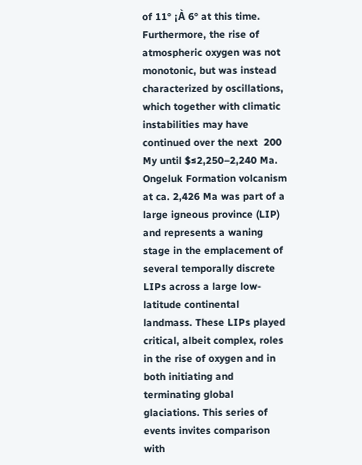of 11° ¡À 6° at this time. Furthermore, the rise of atmospheric oxygen was not monotonic, but was instead characterized by oscillations, which together with climatic instabilities may have continued over the next  200 My until $≤2,250–2,240 Ma. Ongeluk Formation volcanism at ca. 2,426 Ma was part of a large igneous province (LIP) and represents a waning stage in the emplacement of several temporally discrete LIPs across a large low-latitude continental landmass. These LIPs played critical, albeit complex, roles in the rise of oxygen and in both initiating and terminating global glaciations. This series of events invites comparison with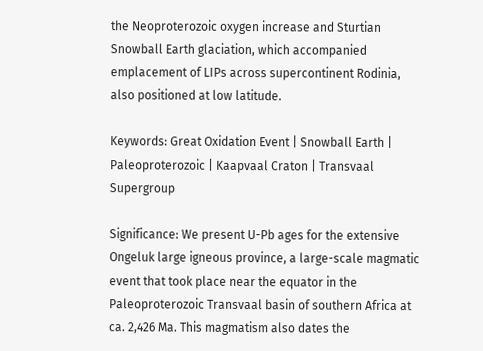the Neoproterozoic oxygen increase and Sturtian Snowball Earth glaciation, which accompanied emplacement of LIPs across supercontinent Rodinia, also positioned at low latitude.

Keywords: Great Oxidation Event | Snowball Earth | Paleoproterozoic | Kaapvaal Craton | Transvaal Supergroup

Significance: We present U-Pb ages for the extensive Ongeluk large igneous province, a large-scale magmatic event that took place near the equator in the Paleoproterozoic Transvaal basin of southern Africa at ca. 2,426 Ma. This magmatism also dates the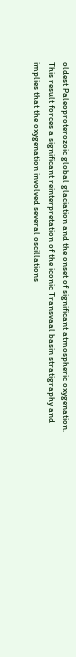oldest Paleoproterozoic global glaciation and the onset of significant atmospheric oxygenation. This result forces a significant reinterpretation of the iconic Transvaal basin stratigraphy and implies that the oxygenation involved several oscillations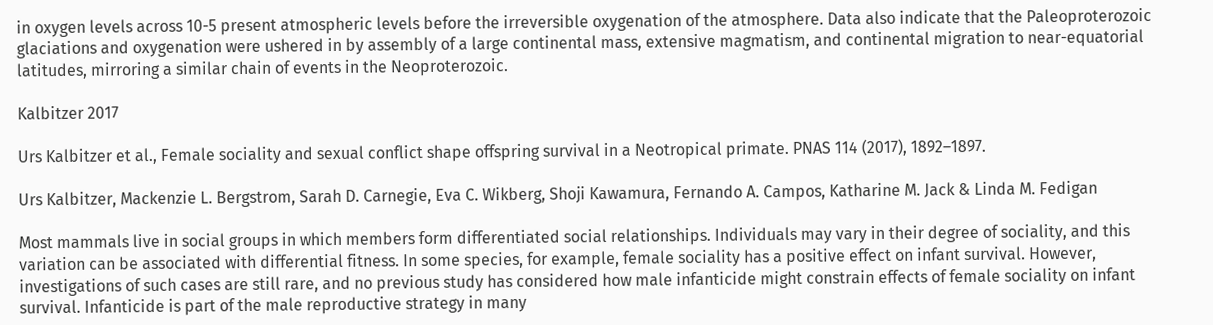in oxygen levels across 10-5 present atmospheric levels before the irreversible oxygenation of the atmosphere. Data also indicate that the Paleoproterozoic glaciations and oxygenation were ushered in by assembly of a large continental mass, extensive magmatism, and continental migration to near-equatorial latitudes, mirroring a similar chain of events in the Neoproterozoic.

Kalbitzer 2017

Urs Kalbitzer et al., Female sociality and sexual conflict shape offspring survival in a Neotropical primate. PNAS 114 (2017), 1892–1897.

Urs Kalbitzer, Mackenzie L. Bergstrom, Sarah D. Carnegie, Eva C. Wikberg, Shoji Kawamura, Fernando A. Campos, Katharine M. Jack & Linda M. Fedigan

Most mammals live in social groups in which members form differentiated social relationships. Individuals may vary in their degree of sociality, and this variation can be associated with differential fitness. In some species, for example, female sociality has a positive effect on infant survival. However, investigations of such cases are still rare, and no previous study has considered how male infanticide might constrain effects of female sociality on infant survival. Infanticide is part of the male reproductive strategy in many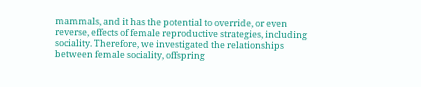mammals, and it has the potential to override, or even reverse, effects of female reproductive strategies, including sociality. Therefore, we investigated the relationships between female sociality, offspring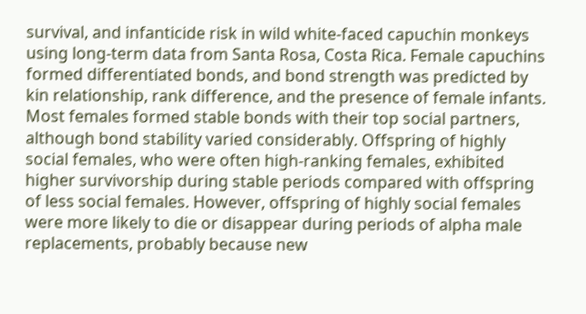survival, and infanticide risk in wild white-faced capuchin monkeys using long-term data from Santa Rosa, Costa Rica. Female capuchins formed differentiated bonds, and bond strength was predicted by kin relationship, rank difference, and the presence of female infants. Most females formed stable bonds with their top social partners, although bond stability varied considerably. Offspring of highly social females, who were often high-ranking females, exhibited higher survivorship during stable periods compared with offspring of less social females. However, offspring of highly social females were more likely to die or disappear during periods of alpha male replacements, probably because new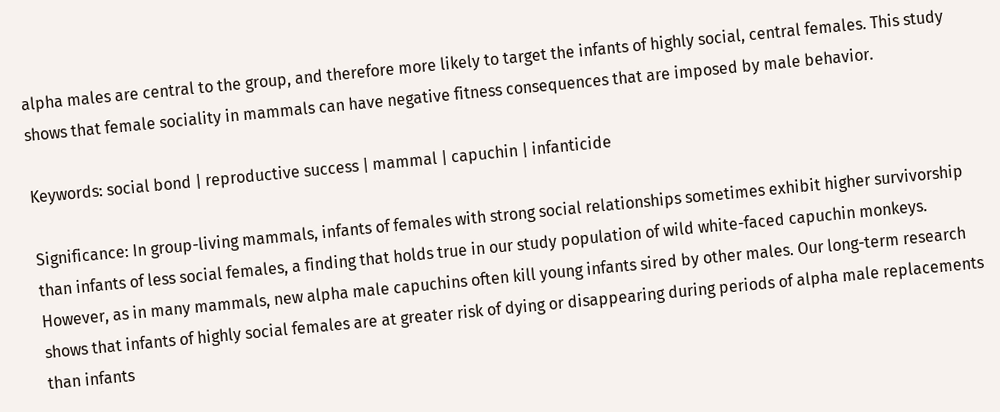alpha males are central to the group, and therefore more likely to target the infants of highly social, central females. This study shows that female sociality in mammals can have negative fitness consequences that are imposed by male behavior.

Keywords: social bond | reproductive success | mammal | capuchin | infanticide

Significance: In group-living mammals, infants of females with strong social relationships sometimes exhibit higher survivorship than infants of less social females, a finding that holds true in our study population of wild white-faced capuchin monkeys. However, as in many mammals, new alpha male capuchins often kill young infants sired by other males. Our long-term research shows that infants of highly social females are at greater risk of dying or disappearing during periods of alpha male replacements than infants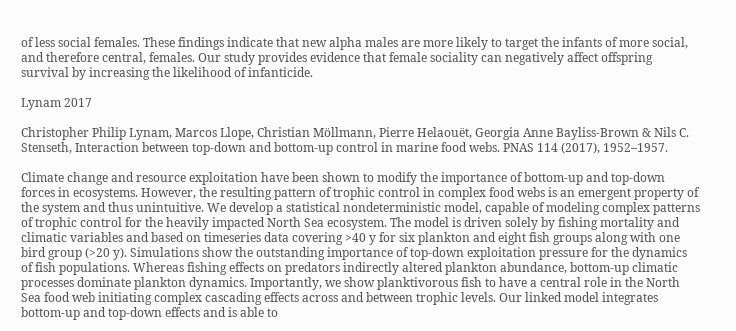of less social females. These findings indicate that new alpha males are more likely to target the infants of more social, and therefore central, females. Our study provides evidence that female sociality can negatively affect offspring survival by increasing the likelihood of infanticide.

Lynam 2017

Christopher Philip Lynam, Marcos Llope, Christian Möllmann, Pierre Helaouët, Georgia Anne Bayliss-Brown & Nils C. Stenseth, Interaction between top-down and bottom-up control in marine food webs. PNAS 114 (2017), 1952–1957.

Climate change and resource exploitation have been shown to modify the importance of bottom-up and top-down forces in ecosystems. However, the resulting pattern of trophic control in complex food webs is an emergent property of the system and thus unintuitive. We develop a statistical nondeterministic model, capable of modeling complex patterns of trophic control for the heavily impacted North Sea ecosystem. The model is driven solely by fishing mortality and climatic variables and based on timeseries data covering >40 y for six plankton and eight fish groups along with one bird group (>20 y). Simulations show the outstanding importance of top-down exploitation pressure for the dynamics of fish populations. Whereas fishing effects on predators indirectly altered plankton abundance, bottom-up climatic processes dominate plankton dynamics. Importantly, we show planktivorous fish to have a central role in the North Sea food web initiating complex cascading effects across and between trophic levels. Our linked model integrates bottom-up and top-down effects and is able to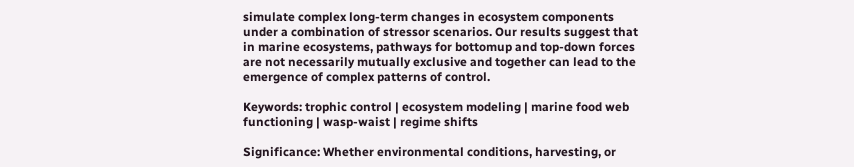simulate complex long-term changes in ecosystem components under a combination of stressor scenarios. Our results suggest that in marine ecosystems, pathways for bottomup and top-down forces are not necessarily mutually exclusive and together can lead to the emergence of complex patterns of control.

Keywords: trophic control | ecosystem modeling | marine food web functioning | wasp-waist | regime shifts

Significance: Whether environmental conditions, harvesting, or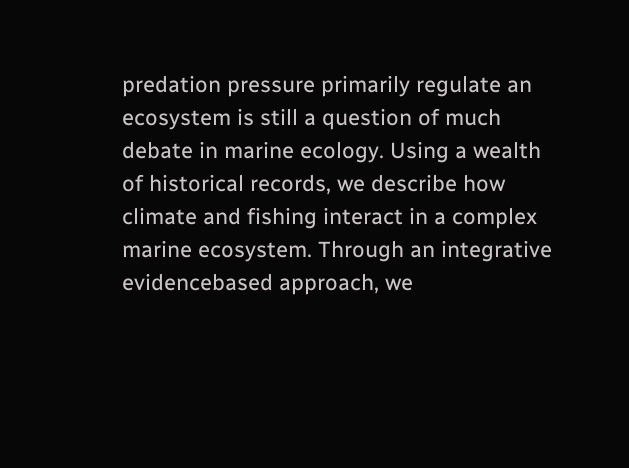predation pressure primarily regulate an ecosystem is still a question of much debate in marine ecology. Using a wealth of historical records, we describe how climate and fishing interact in a complex marine ecosystem. Through an integrative evidencebased approach, we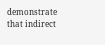demonstrate that indirect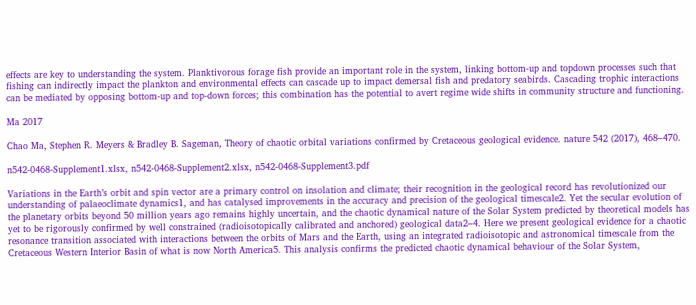effects are key to understanding the system. Planktivorous forage fish provide an important role in the system, linking bottom-up and topdown processes such that fishing can indirectly impact the plankton and environmental effects can cascade up to impact demersal fish and predatory seabirds. Cascading trophic interactions can be mediated by opposing bottom-up and top-down forces; this combination has the potential to avert regime wide shifts in community structure and functioning.

Ma 2017

Chao Ma, Stephen R. Meyers & Bradley B. Sageman, Theory of chaotic orbital variations confirmed by Cretaceous geological evidence. nature 542 (2017), 468–470.

n542-0468-Supplement1.xlsx, n542-0468-Supplement2.xlsx, n542-0468-Supplement3.pdf

Variations in the Earth’s orbit and spin vector are a primary control on insolation and climate; their recognition in the geological record has revolutionized our understanding of palaeoclimate dynamics1, and has catalysed improvements in the accuracy and precision of the geological timescale2. Yet the secular evolution of the planetary orbits beyond 50 million years ago remains highly uncertain, and the chaotic dynamical nature of the Solar System predicted by theoretical models has yet to be rigorously confirmed by well constrained (radioisotopically calibrated and anchored) geological data2–4. Here we present geological evidence for a chaotic resonance transition associated with interactions between the orbits of Mars and the Earth, using an integrated radioisotopic and astronomical timescale from the Cretaceous Western Interior Basin of what is now North America5. This analysis confirms the predicted chaotic dynamical behaviour of the Solar System,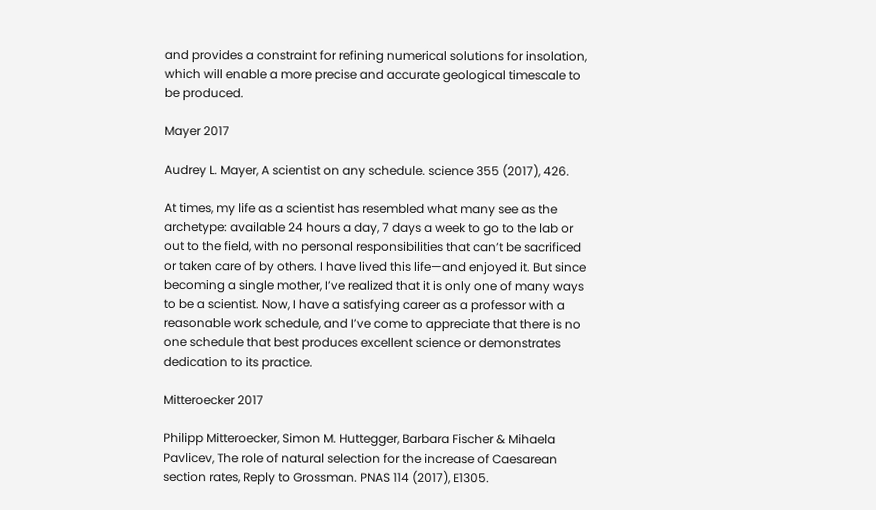and provides a constraint for refining numerical solutions for insolation, which will enable a more precise and accurate geological timescale to be produced.

Mayer 2017

Audrey L. Mayer, A scientist on any schedule. science 355 (2017), 426.

At times, my life as a scientist has resembled what many see as the archetype: available 24 hours a day, 7 days a week to go to the lab or out to the field, with no personal responsibilities that can’t be sacrificed or taken care of by others. I have lived this life—and enjoyed it. But since becoming a single mother, I’ve realized that it is only one of many ways to be a scientist. Now, I have a satisfying career as a professor with a reasonable work schedule, and I’ve come to appreciate that there is no one schedule that best produces excellent science or demonstrates dedication to its practice.

Mitteroecker 2017

Philipp Mitteroecker, Simon M. Huttegger, Barbara Fischer & Mihaela Pavlicev, The role of natural selection for the increase of Caesarean section rates, Reply to Grossman. PNAS 114 (2017), E1305.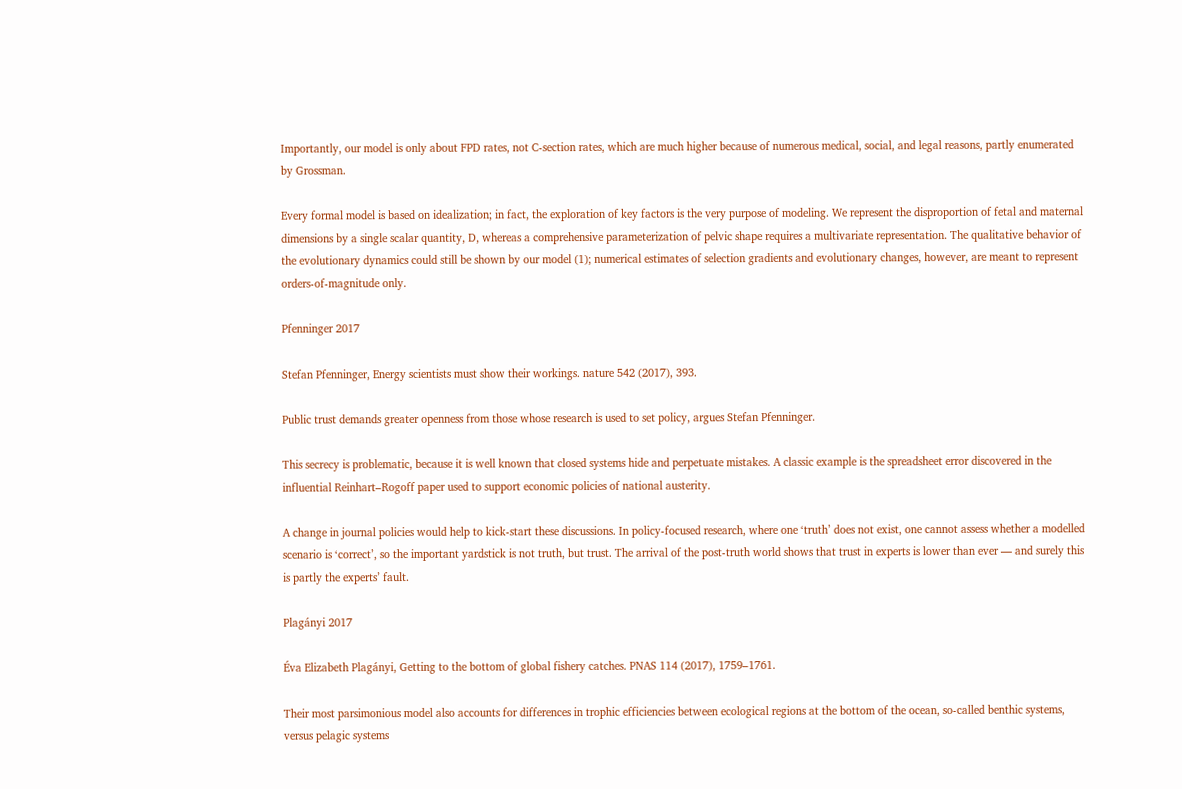Importantly, our model is only about FPD rates, not C-section rates, which are much higher because of numerous medical, social, and legal reasons, partly enumerated by Grossman.

Every formal model is based on idealization; in fact, the exploration of key factors is the very purpose of modeling. We represent the disproportion of fetal and maternal dimensions by a single scalar quantity, D, whereas a comprehensive parameterization of pelvic shape requires a multivariate representation. The qualitative behavior of the evolutionary dynamics could still be shown by our model (1); numerical estimates of selection gradients and evolutionary changes, however, are meant to represent orders-of-magnitude only.

Pfenninger 2017

Stefan Pfenninger, Energy scientists must show their workings. nature 542 (2017), 393.

Public trust demands greater openness from those whose research is used to set policy, argues Stefan Pfenninger.

This secrecy is problematic, because it is well known that closed systems hide and perpetuate mistakes. A classic example is the spreadsheet error discovered in the influential Reinhart–Rogoff paper used to support economic policies of national austerity.

A change in journal policies would help to kick-start these discussions. In policy-focused research, where one ‘truth’ does not exist, one cannot assess whether a modelled scenario is ‘correct’, so the important yardstick is not truth, but trust. The arrival of the post-truth world shows that trust in experts is lower than ever — and surely this is partly the experts’ fault.

Plagányi 2017

Éva Elizabeth Plagányi, Getting to the bottom of global fishery catches. PNAS 114 (2017), 1759–1761.

Their most parsimonious model also accounts for differences in trophic efficiencies between ecological regions at the bottom of the ocean, so-called benthic systems, versus pelagic systems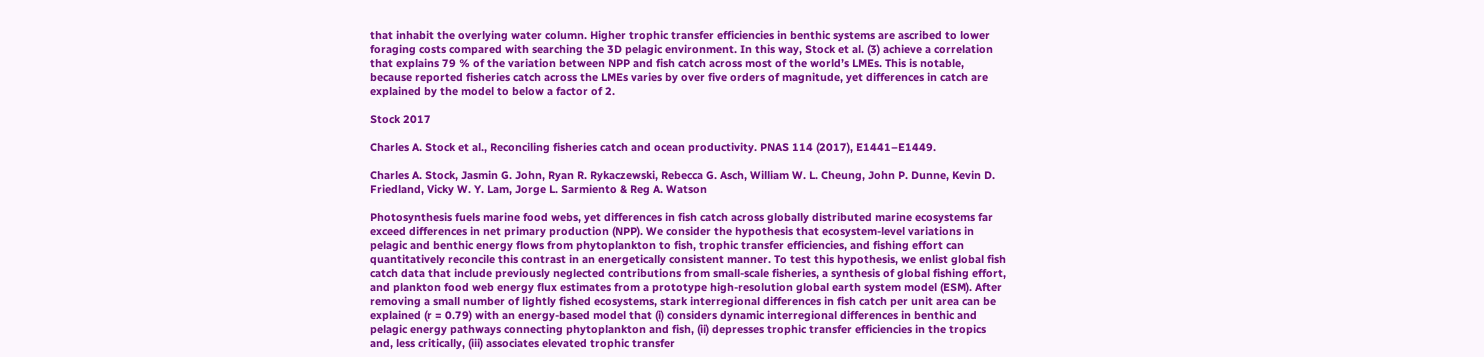that inhabit the overlying water column. Higher trophic transfer efficiencies in benthic systems are ascribed to lower foraging costs compared with searching the 3D pelagic environment. In this way, Stock et al. (3) achieve a correlation that explains 79 % of the variation between NPP and fish catch across most of the world’s LMEs. This is notable, because reported fisheries catch across the LMEs varies by over five orders of magnitude, yet differences in catch are explained by the model to below a factor of 2.

Stock 2017

Charles A. Stock et al., Reconciling fisheries catch and ocean productivity. PNAS 114 (2017), E1441–E1449.

Charles A. Stock, Jasmin G. John, Ryan R. Rykaczewski, Rebecca G. Asch, William W. L. Cheung, John P. Dunne, Kevin D. Friedland, Vicky W. Y. Lam, Jorge L. Sarmiento & Reg A. Watson

Photosynthesis fuels marine food webs, yet differences in fish catch across globally distributed marine ecosystems far exceed differences in net primary production (NPP). We consider the hypothesis that ecosystem-level variations in pelagic and benthic energy flows from phytoplankton to fish, trophic transfer efficiencies, and fishing effort can quantitatively reconcile this contrast in an energetically consistent manner. To test this hypothesis, we enlist global fish catch data that include previously neglected contributions from small-scale fisheries, a synthesis of global fishing effort, and plankton food web energy flux estimates from a prototype high-resolution global earth system model (ESM). After removing a small number of lightly fished ecosystems, stark interregional differences in fish catch per unit area can be explained (r = 0.79) with an energy-based model that (i) considers dynamic interregional differences in benthic and pelagic energy pathways connecting phytoplankton and fish, (ii) depresses trophic transfer efficiencies in the tropics and, less critically, (iii) associates elevated trophic transfer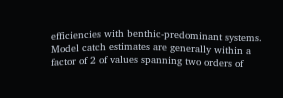efficiencies with benthic-predominant systems. Model catch estimates are generally within a factor of 2 of values spanning two orders of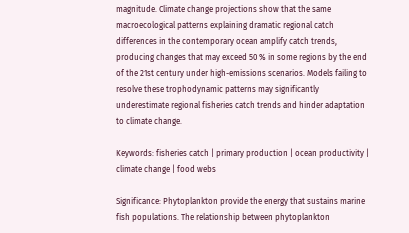magnitude. Climate change projections show that the same macroecological patterns explaining dramatic regional catch differences in the contemporary ocean amplify catch trends, producing changes that may exceed 50 % in some regions by the end of the 21st century under high-emissions scenarios. Models failing to resolve these trophodynamic patterns may significantly underestimate regional fisheries catch trends and hinder adaptation to climate change.

Keywords: fisheries catch | primary production | ocean productivity | climate change | food webs

Significance: Phytoplankton provide the energy that sustains marine fish populations. The relationship between phytoplankton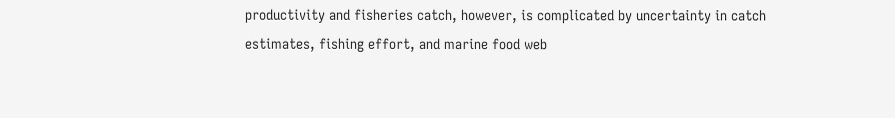productivity and fisheries catch, however, is complicated by uncertainty in catch estimates, fishing effort, and marine food web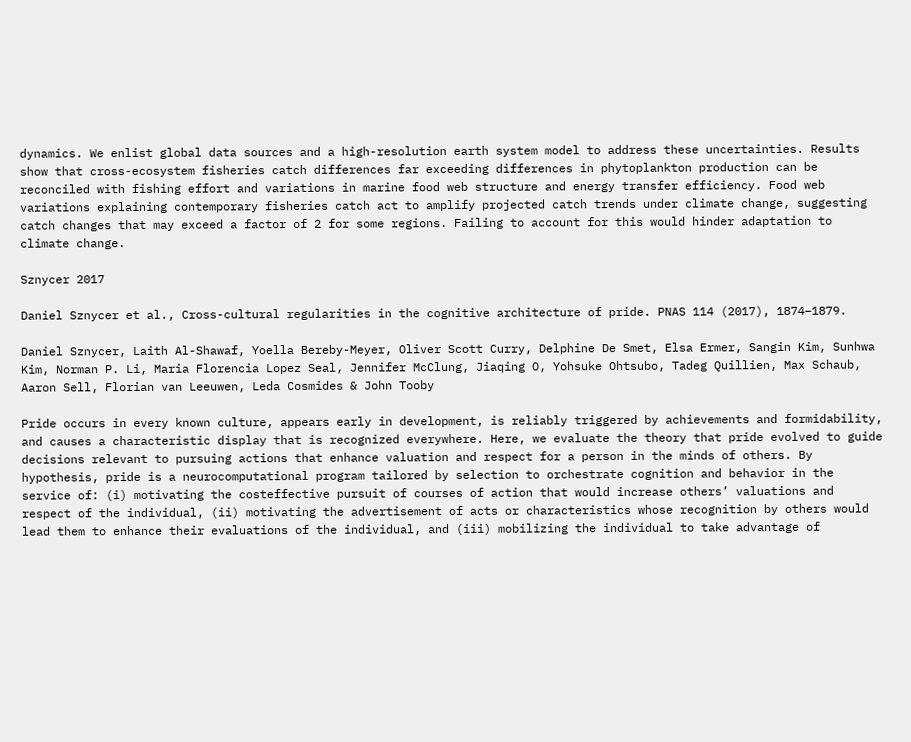dynamics. We enlist global data sources and a high-resolution earth system model to address these uncertainties. Results show that cross-ecosystem fisheries catch differences far exceeding differences in phytoplankton production can be reconciled with fishing effort and variations in marine food web structure and energy transfer efficiency. Food web variations explaining contemporary fisheries catch act to amplify projected catch trends under climate change, suggesting catch changes that may exceed a factor of 2 for some regions. Failing to account for this would hinder adaptation to climate change.

Sznycer 2017

Daniel Sznycer et al., Cross-cultural regularities in the cognitive architecture of pride. PNAS 114 (2017), 1874–1879.

Daniel Sznycer, Laith Al-Shawaf, Yoella Bereby-Meyer, Oliver Scott Curry, Delphine De Smet, Elsa Ermer, Sangin Kim, Sunhwa Kim, Norman P. Li, Maria Florencia Lopez Seal, Jennifer McClung, Jiaqing O, Yohsuke Ohtsubo, Tadeg Quillien, Max Schaub, Aaron Sell, Florian van Leeuwen, Leda Cosmides & John Tooby

Pride occurs in every known culture, appears early in development, is reliably triggered by achievements and formidability, and causes a characteristic display that is recognized everywhere. Here, we evaluate the theory that pride evolved to guide decisions relevant to pursuing actions that enhance valuation and respect for a person in the minds of others. By hypothesis, pride is a neurocomputational program tailored by selection to orchestrate cognition and behavior in the service of: (i) motivating the costeffective pursuit of courses of action that would increase others’ valuations and respect of the individual, (ii) motivating the advertisement of acts or characteristics whose recognition by others would lead them to enhance their evaluations of the individual, and (iii) mobilizing the individual to take advantage of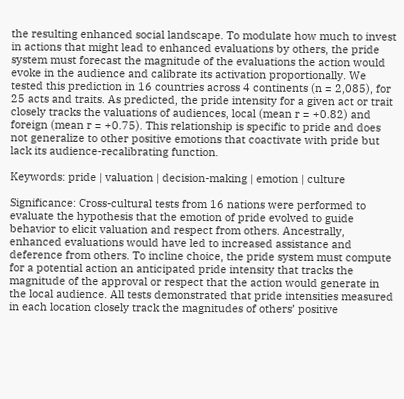the resulting enhanced social landscape. To modulate how much to invest in actions that might lead to enhanced evaluations by others, the pride system must forecast the magnitude of the evaluations the action would evoke in the audience and calibrate its activation proportionally. We tested this prediction in 16 countries across 4 continents (n = 2,085), for 25 acts and traits. As predicted, the pride intensity for a given act or trait closely tracks the valuations of audiences, local (mean r = +0.82) and foreign (mean r = +0.75). This relationship is specific to pride and does not generalize to other positive emotions that coactivate with pride but lack its audience-recalibrating function.

Keywords: pride | valuation | decision-making | emotion | culture

Significance: Cross-cultural tests from 16 nations were performed to evaluate the hypothesis that the emotion of pride evolved to guide behavior to elicit valuation and respect from others. Ancestrally, enhanced evaluations would have led to increased assistance and deference from others. To incline choice, the pride system must compute for a potential action an anticipated pride intensity that tracks the magnitude of the approval or respect that the action would generate in the local audience. All tests demonstrated that pride intensities measured in each location closely track the magnitudes of others’ positive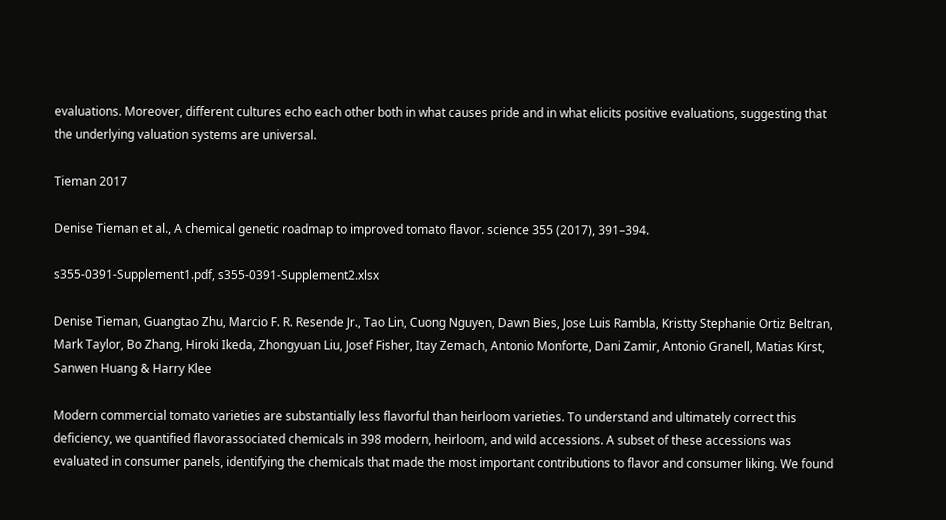evaluations. Moreover, different cultures echo each other both in what causes pride and in what elicits positive evaluations, suggesting that the underlying valuation systems are universal.

Tieman 2017

Denise Tieman et al., A chemical genetic roadmap to improved tomato flavor. science 355 (2017), 391–394.

s355-0391-Supplement1.pdf, s355-0391-Supplement2.xlsx

Denise Tieman, Guangtao Zhu, Marcio F. R. Resende Jr., Tao Lin, Cuong Nguyen, Dawn Bies, Jose Luis Rambla, Kristty Stephanie Ortiz Beltran, Mark Taylor, Bo Zhang, Hiroki Ikeda, Zhongyuan Liu, Josef Fisher, Itay Zemach, Antonio Monforte, Dani Zamir, Antonio Granell, Matias Kirst, Sanwen Huang & Harry Klee

Modern commercial tomato varieties are substantially less flavorful than heirloom varieties. To understand and ultimately correct this deficiency, we quantified flavorassociated chemicals in 398 modern, heirloom, and wild accessions. A subset of these accessions was evaluated in consumer panels, identifying the chemicals that made the most important contributions to flavor and consumer liking. We found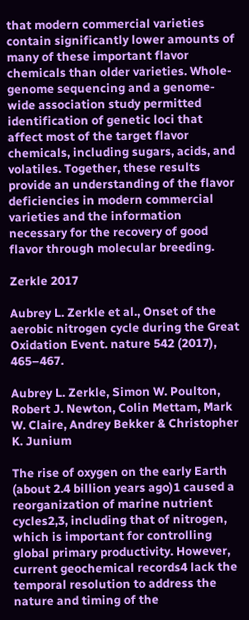that modern commercial varieties contain significantly lower amounts of many of these important flavor chemicals than older varieties. Whole-genome sequencing and a genome-wide association study permitted identification of genetic loci that affect most of the target flavor chemicals, including sugars, acids, and volatiles. Together, these results provide an understanding of the flavor deficiencies in modern commercial varieties and the information necessary for the recovery of good flavor through molecular breeding.

Zerkle 2017

Aubrey L. Zerkle et al., Onset of the aerobic nitrogen cycle during the Great Oxidation Event. nature 542 (2017), 465–467.

Aubrey L. Zerkle, Simon W. Poulton, Robert J. Newton, Colin Mettam, Mark W. Claire, Andrey Bekker & Christopher K. Junium

The rise of oxygen on the early Earth (about 2.4 billion years ago)1 caused a reorganization of marine nutrient cycles2,3, including that of nitrogen, which is important for controlling global primary productivity. However, current geochemical records4 lack the temporal resolution to address the nature and timing of the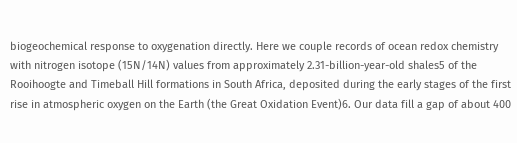biogeochemical response to oxygenation directly. Here we couple records of ocean redox chemistry with nitrogen isotope (15N/14N) values from approximately 2.31-billion-year-old shales5 of the Rooihoogte and Timeball Hill formations in South Africa, deposited during the early stages of the first rise in atmospheric oxygen on the Earth (the Great Oxidation Event)6. Our data fill a gap of about 400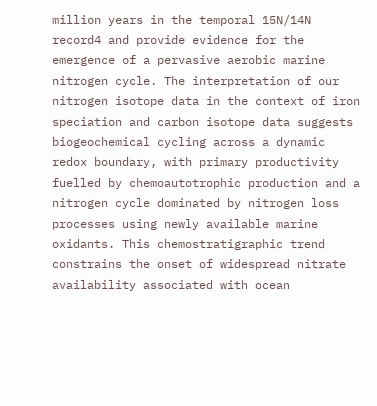million years in the temporal 15N/14N record4 and provide evidence for the emergence of a pervasive aerobic marine nitrogen cycle. The interpretation of our nitrogen isotope data in the context of iron speciation and carbon isotope data suggests biogeochemical cycling across a dynamic redox boundary, with primary productivity fuelled by chemoautotrophic production and a nitrogen cycle dominated by nitrogen loss processes using newly available marine oxidants. This chemostratigraphic trend constrains the onset of widespread nitrate availability associated with ocean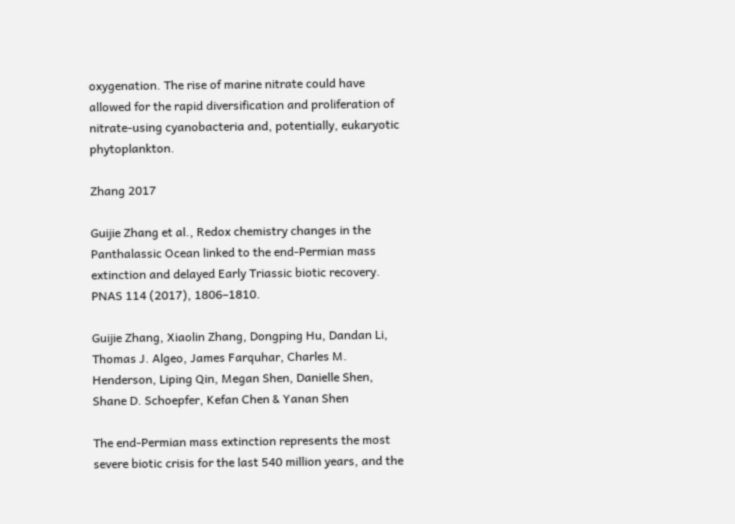oxygenation. The rise of marine nitrate could have allowed for the rapid diversification and proliferation of nitrate-using cyanobacteria and, potentially, eukaryotic phytoplankton.

Zhang 2017

Guijie Zhang et al., Redox chemistry changes in the Panthalassic Ocean linked to the end-Permian mass extinction and delayed Early Triassic biotic recovery. PNAS 114 (2017), 1806–1810.

Guijie Zhang, Xiaolin Zhang, Dongping Hu, Dandan Li, Thomas J. Algeo, James Farquhar, Charles M. Henderson, Liping Qin, Megan Shen, Danielle Shen, Shane D. Schoepfer, Kefan Chen & Yanan Shen

The end-Permian mass extinction represents the most severe biotic crisis for the last 540 million years, and the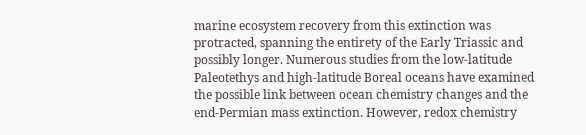marine ecosystem recovery from this extinction was protracted, spanning the entirety of the Early Triassic and possibly longer. Numerous studies from the low-latitude Paleotethys and high-latitude Boreal oceans have examined the possible link between ocean chemistry changes and the end-Permian mass extinction. However, redox chemistry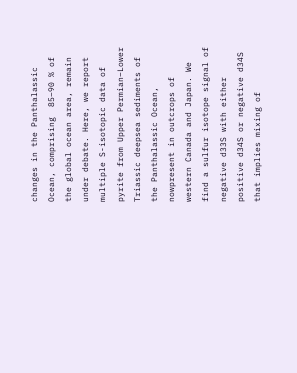changes in the Panthalassic Ocean, comprising  85–90 % of the global ocean area, remain under debate. Here, we report multiple S-isotopic data of pyrite from Upper Permian–Lower Triassic deepsea sediments of the Panthalassic Ocean, nowpresent in outcrops of western Canada and Japan. We find a sulfur isotope signal of negative d33S with either positive d34S or negative d34S that implies mixing of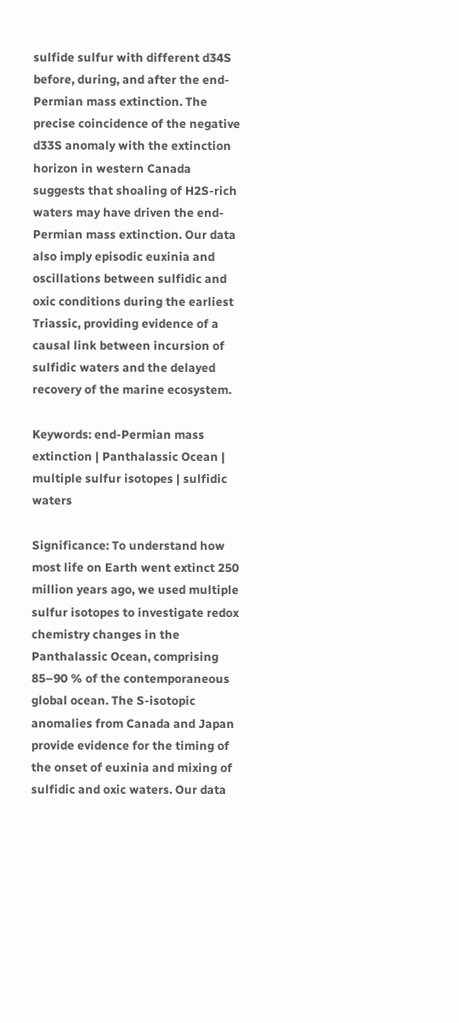sulfide sulfur with different d34S before, during, and after the end-Permian mass extinction. The precise coincidence of the negative d33S anomaly with the extinction horizon in western Canada suggests that shoaling of H2S-rich waters may have driven the end-Permian mass extinction. Our data also imply episodic euxinia and oscillations between sulfidic and oxic conditions during the earliest Triassic, providing evidence of a causal link between incursion of sulfidic waters and the delayed recovery of the marine ecosystem.

Keywords: end-Permian mass extinction | Panthalassic Ocean | multiple sulfur isotopes | sulfidic waters

Significance: To understand how most life on Earth went extinct 250 million years ago, we used multiple sulfur isotopes to investigate redox chemistry changes in the Panthalassic Ocean, comprising  85–90 % of the contemporaneous global ocean. The S-isotopic anomalies from Canada and Japan provide evidence for the timing of the onset of euxinia and mixing of sulfidic and oxic waters. Our data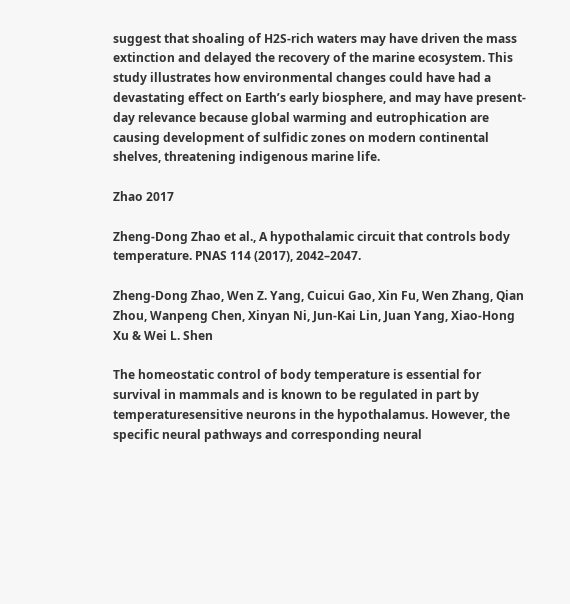suggest that shoaling of H2S-rich waters may have driven the mass extinction and delayed the recovery of the marine ecosystem. This study illustrates how environmental changes could have had a devastating effect on Earth’s early biosphere, and may have present-day relevance because global warming and eutrophication are causing development of sulfidic zones on modern continental shelves, threatening indigenous marine life.

Zhao 2017

Zheng-Dong Zhao et al., A hypothalamic circuit that controls body temperature. PNAS 114 (2017), 2042–2047.

Zheng-Dong Zhao, Wen Z. Yang, Cuicui Gao, Xin Fu, Wen Zhang, Qian Zhou, Wanpeng Chen, Xinyan Ni, Jun-Kai Lin, Juan Yang, Xiao-Hong Xu & Wei L. Shen

The homeostatic control of body temperature is essential for survival in mammals and is known to be regulated in part by temperaturesensitive neurons in the hypothalamus. However, the specific neural pathways and corresponding neural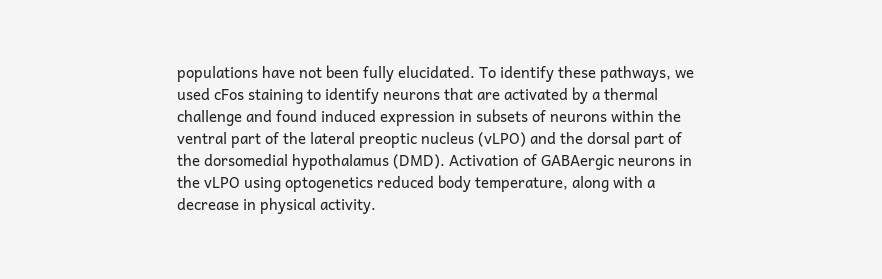populations have not been fully elucidated. To identify these pathways, we used cFos staining to identify neurons that are activated by a thermal challenge and found induced expression in subsets of neurons within the ventral part of the lateral preoptic nucleus (vLPO) and the dorsal part of the dorsomedial hypothalamus (DMD). Activation of GABAergic neurons in the vLPO using optogenetics reduced body temperature, along with a decrease in physical activity.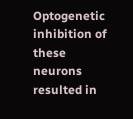Optogenetic inhibition of these neurons resulted in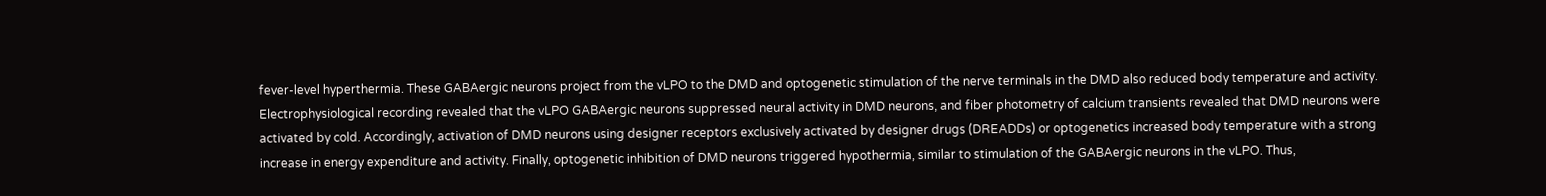fever-level hyperthermia. These GABAergic neurons project from the vLPO to the DMD and optogenetic stimulation of the nerve terminals in the DMD also reduced body temperature and activity. Electrophysiological recording revealed that the vLPO GABAergic neurons suppressed neural activity in DMD neurons, and fiber photometry of calcium transients revealed that DMD neurons were activated by cold. Accordingly, activation of DMD neurons using designer receptors exclusively activated by designer drugs (DREADDs) or optogenetics increased body temperature with a strong increase in energy expenditure and activity. Finally, optogenetic inhibition of DMD neurons triggered hypothermia, similar to stimulation of the GABAergic neurons in the vLPO. Thus,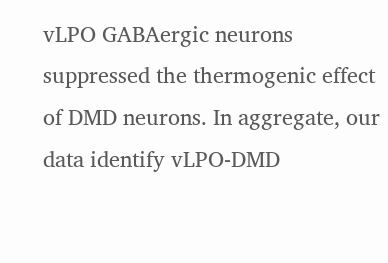vLPO GABAergic neurons suppressed the thermogenic effect of DMD neurons. In aggregate, our data identify vLPO-DMD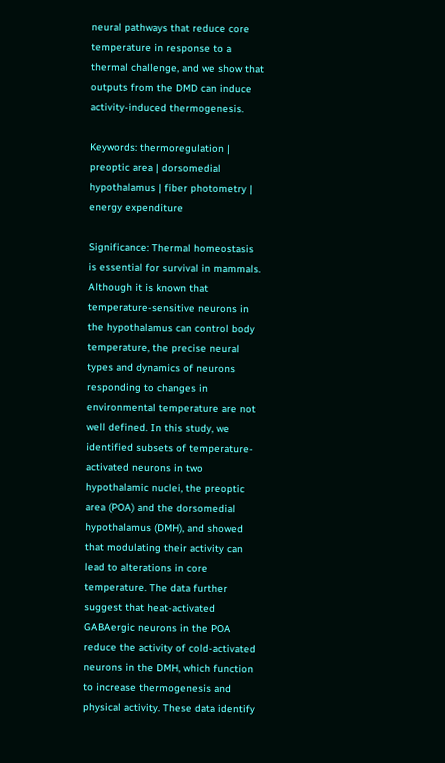neural pathways that reduce core temperature in response to a thermal challenge, and we show that outputs from the DMD can induce activity-induced thermogenesis.

Keywords: thermoregulation | preoptic area | dorsomedial hypothalamus | fiber photometry | energy expenditure

Significance: Thermal homeostasis is essential for survival in mammals. Although it is known that temperature-sensitive neurons in the hypothalamus can control body temperature, the precise neural types and dynamics of neurons responding to changes in environmental temperature are not well defined. In this study, we identified subsets of temperature-activated neurons in two hypothalamic nuclei, the preoptic area (POA) and the dorsomedial hypothalamus (DMH), and showed that modulating their activity can lead to alterations in core temperature. The data further suggest that heat-activated GABAergic neurons in the POA reduce the activity of cold-activated neurons in the DMH, which function to increase thermogenesis and physical activity. These data identify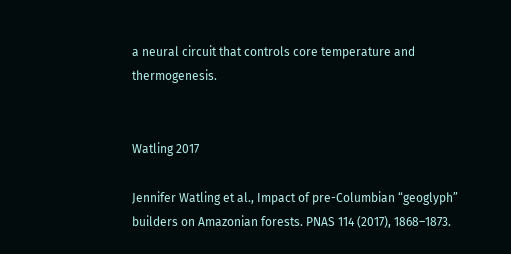a neural circuit that controls core temperature and thermogenesis.


Watling 2017

Jennifer Watling et al., Impact of pre-Columbian “geoglyph” builders on Amazonian forests. PNAS 114 (2017), 1868–1873.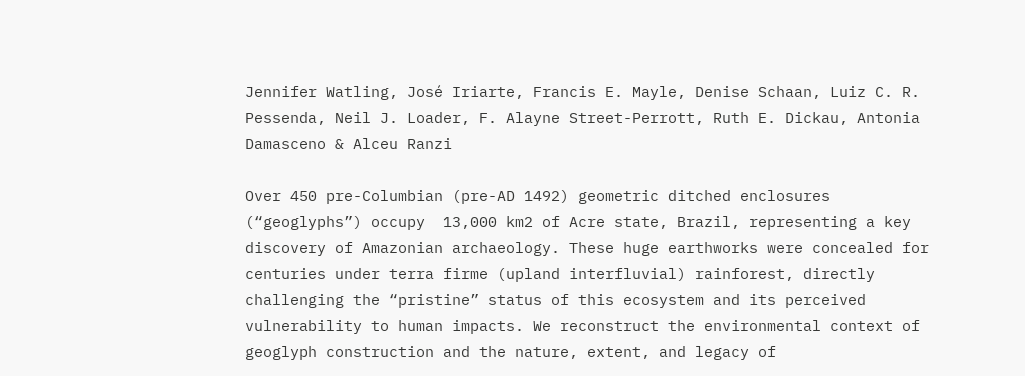Jennifer Watling, José Iriarte, Francis E. Mayle, Denise Schaan, Luiz C. R. Pessenda, Neil J. Loader, F. Alayne Street-Perrott, Ruth E. Dickau, Antonia Damasceno & Alceu Ranzi

Over 450 pre-Columbian (pre-AD 1492) geometric ditched enclosures (“geoglyphs”) occupy  13,000 km2 of Acre state, Brazil, representing a key discovery of Amazonian archaeology. These huge earthworks were concealed for centuries under terra firme (upland interfluvial) rainforest, directly challenging the “pristine” status of this ecosystem and its perceived vulnerability to human impacts. We reconstruct the environmental context of geoglyph construction and the nature, extent, and legacy of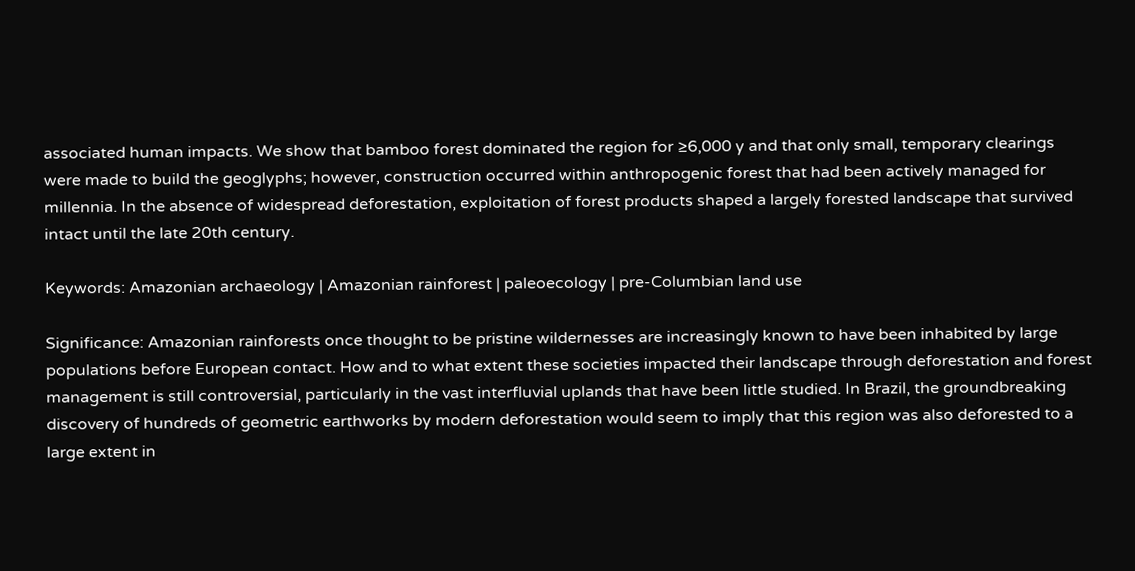associated human impacts. We show that bamboo forest dominated the region for ≥6,000 y and that only small, temporary clearings were made to build the geoglyphs; however, construction occurred within anthropogenic forest that had been actively managed for millennia. In the absence of widespread deforestation, exploitation of forest products shaped a largely forested landscape that survived intact until the late 20th century.

Keywords: Amazonian archaeology | Amazonian rainforest | paleoecology | pre-Columbian land use

Significance: Amazonian rainforests once thought to be pristine wildernesses are increasingly known to have been inhabited by large populations before European contact. How and to what extent these societies impacted their landscape through deforestation and forest management is still controversial, particularly in the vast interfluvial uplands that have been little studied. In Brazil, the groundbreaking discovery of hundreds of geometric earthworks by modern deforestation would seem to imply that this region was also deforested to a large extent in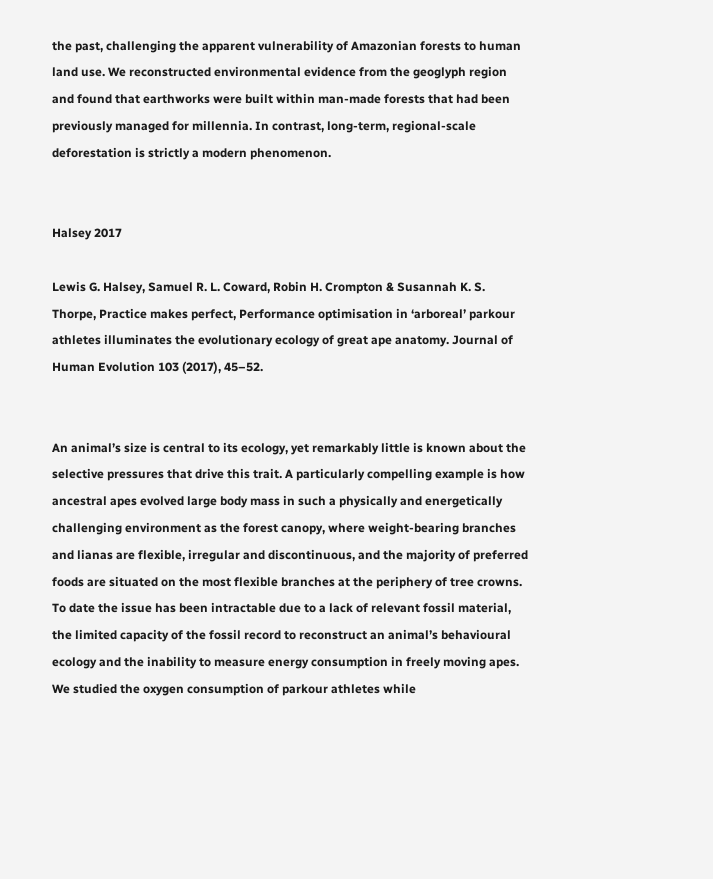the past, challenging the apparent vulnerability of Amazonian forests to human land use. We reconstructed environmental evidence from the geoglyph region and found that earthworks were built within man-made forests that had been previously managed for millennia. In contrast, long-term, regional-scale deforestation is strictly a modern phenomenon.


Halsey 2017

Lewis G. Halsey, Samuel R. L. Coward, Robin H. Crompton & Susannah K. S. Thorpe, Practice makes perfect, Performance optimisation in ‘arboreal’ parkour athletes illuminates the evolutionary ecology of great ape anatomy. Journal of Human Evolution 103 (2017), 45–52.


An animal’s size is central to its ecology, yet remarkably little is known about the selective pressures that drive this trait. A particularly compelling example is how ancestral apes evolved large body mass in such a physically and energetically challenging environment as the forest canopy, where weight-bearing branches and lianas are flexible, irregular and discontinuous, and the majority of preferred foods are situated on the most flexible branches at the periphery of tree crowns. To date the issue has been intractable due to a lack of relevant fossil material, the limited capacity of the fossil record to reconstruct an animal’s behavioural ecology and the inability to measure energy consumption in freely moving apes. We studied the oxygen consumption of parkour athletes while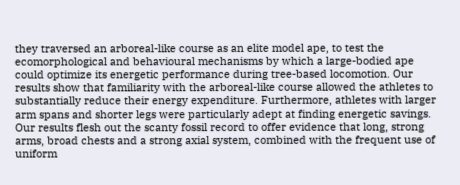they traversed an arboreal-like course as an elite model ape, to test the ecomorphological and behavioural mechanisms by which a large-bodied ape could optimize its energetic performance during tree-based locomotion. Our results show that familiarity with the arboreal-like course allowed the athletes to substantially reduce their energy expenditure. Furthermore, athletes with larger arm spans and shorter legs were particularly adept at finding energetic savings. Our results flesh out the scanty fossil record to offer evidence that long, strong arms, broad chests and a strong axial system, combined with the frequent use of uniform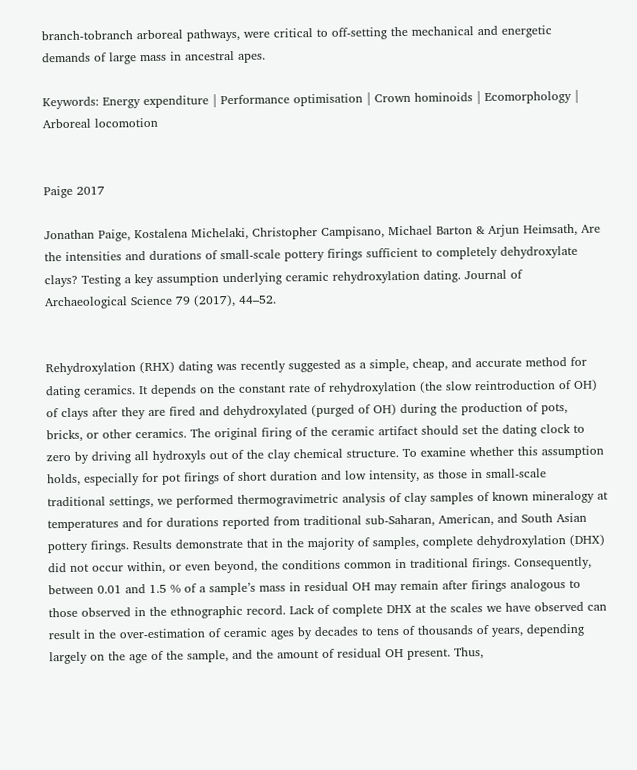branch-tobranch arboreal pathways, were critical to off-setting the mechanical and energetic demands of large mass in ancestral apes.

Keywords: Energy expenditure | Performance optimisation | Crown hominoids | Ecomorphology | Arboreal locomotion


Paige 2017

Jonathan Paige, Kostalena Michelaki, Christopher Campisano, Michael Barton & Arjun Heimsath, Are the intensities and durations of small-scale pottery firings sufficient to completely dehydroxylate clays? Testing a key assumption underlying ceramic rehydroxylation dating. Journal of Archaeological Science 79 (2017), 44–52.


Rehydroxylation (RHX) dating was recently suggested as a simple, cheap, and accurate method for dating ceramics. It depends on the constant rate of rehydroxylation (the slow reintroduction of OH) of clays after they are fired and dehydroxylated (purged of OH) during the production of pots, bricks, or other ceramics. The original firing of the ceramic artifact should set the dating clock to zero by driving all hydroxyls out of the clay chemical structure. To examine whether this assumption holds, especially for pot firings of short duration and low intensity, as those in small-scale traditional settings, we performed thermogravimetric analysis of clay samples of known mineralogy at temperatures and for durations reported from traditional sub-Saharan, American, and South Asian pottery firings. Results demonstrate that in the majority of samples, complete dehydroxylation (DHX) did not occur within, or even beyond, the conditions common in traditional firings. Consequently, between 0.01 and 1.5 % of a sample’s mass in residual OH may remain after firings analogous to those observed in the ethnographic record. Lack of complete DHX at the scales we have observed can result in the over-estimation of ceramic ages by decades to tens of thousands of years, depending largely on the age of the sample, and the amount of residual OH present. Thus,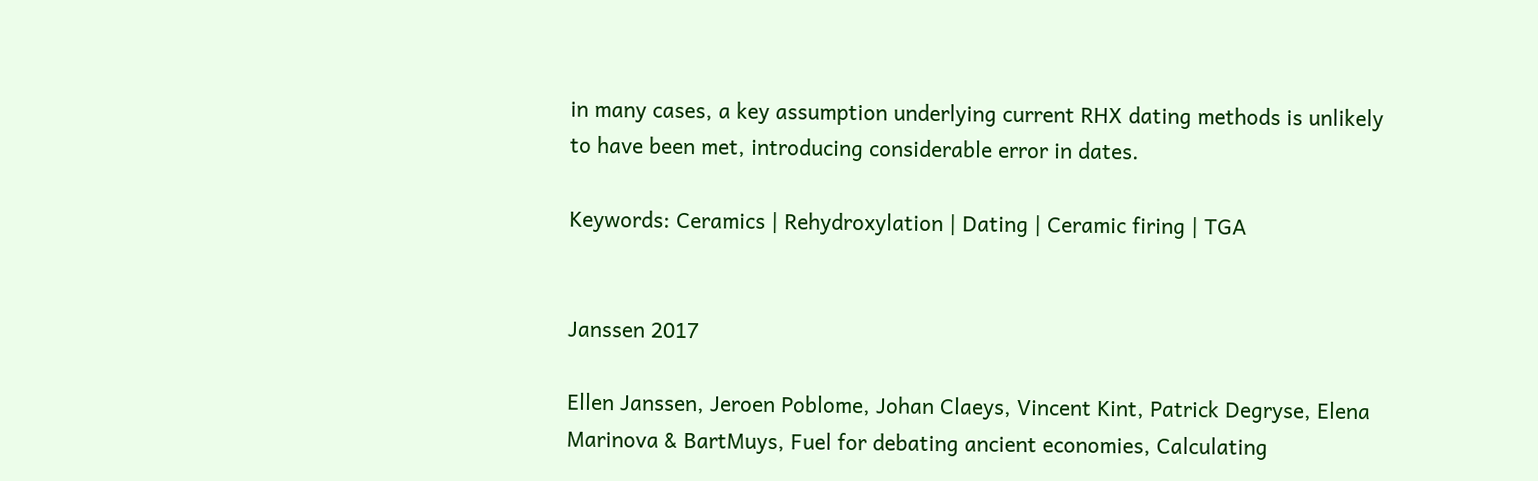in many cases, a key assumption underlying current RHX dating methods is unlikely to have been met, introducing considerable error in dates.

Keywords: Ceramics | Rehydroxylation | Dating | Ceramic firing | TGA


Janssen 2017

Ellen Janssen, Jeroen Poblome, Johan Claeys, Vincent Kint, Patrick Degryse, Elena Marinova & BartMuys, Fuel for debating ancient economies, Calculating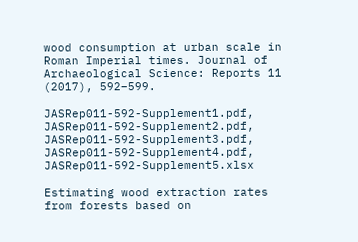wood consumption at urban scale in Roman Imperial times. Journal of Archaeological Science: Reports 11 (2017), 592–599.

JASRep011-592-Supplement1.pdf, JASRep011-592-Supplement2.pdf, JASRep011-592-Supplement3.pdf, JASRep011-592-Supplement4.pdf, JASRep011-592-Supplement5.xlsx

Estimating wood extraction rates from forests based on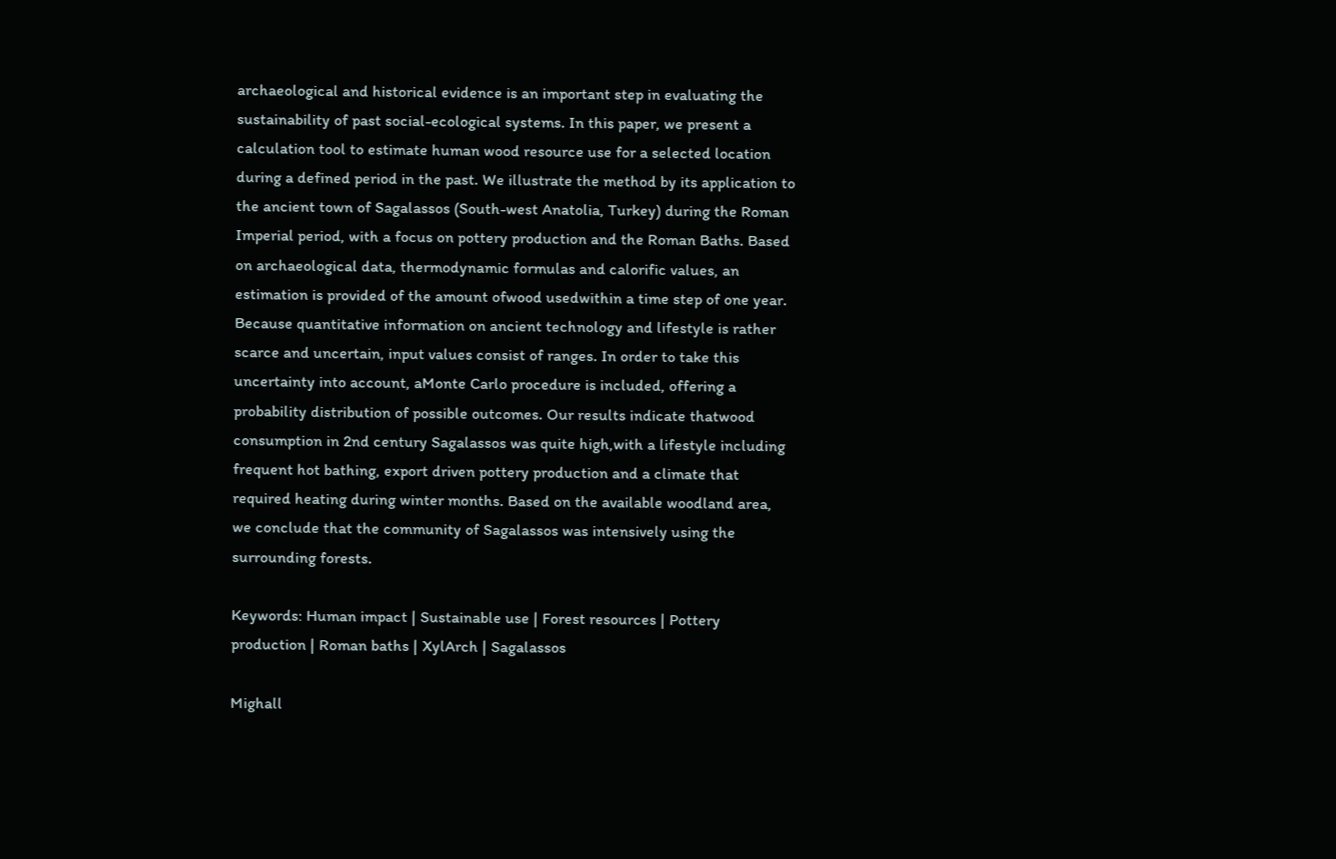archaeological and historical evidence is an important step in evaluating the sustainability of past social-ecological systems. In this paper, we present a calculation tool to estimate human wood resource use for a selected location during a defined period in the past. We illustrate the method by its application to the ancient town of Sagalassos (South-west Anatolia, Turkey) during the Roman Imperial period, with a focus on pottery production and the Roman Baths. Based on archaeological data, thermodynamic formulas and calorific values, an estimation is provided of the amount ofwood usedwithin a time step of one year. Because quantitative information on ancient technology and lifestyle is rather scarce and uncertain, input values consist of ranges. In order to take this uncertainty into account, aMonte Carlo procedure is included, offering a probability distribution of possible outcomes. Our results indicate thatwood consumption in 2nd century Sagalassos was quite high,with a lifestyle including frequent hot bathing, export driven pottery production and a climate that required heating during winter months. Based on the available woodland area, we conclude that the community of Sagalassos was intensively using the surrounding forests.

Keywords: Human impact | Sustainable use | Forest resources | Pottery production | Roman baths | XylArch | Sagalassos

Mighall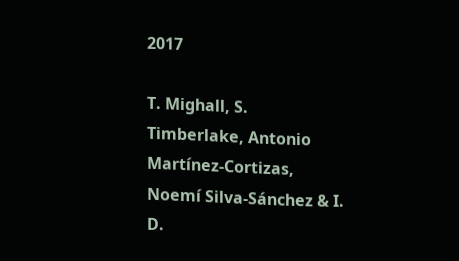2017

T. Mighall, S. Timberlake, Antonio Martínez-Cortizas, Noemí Silva-Sánchez & I. D.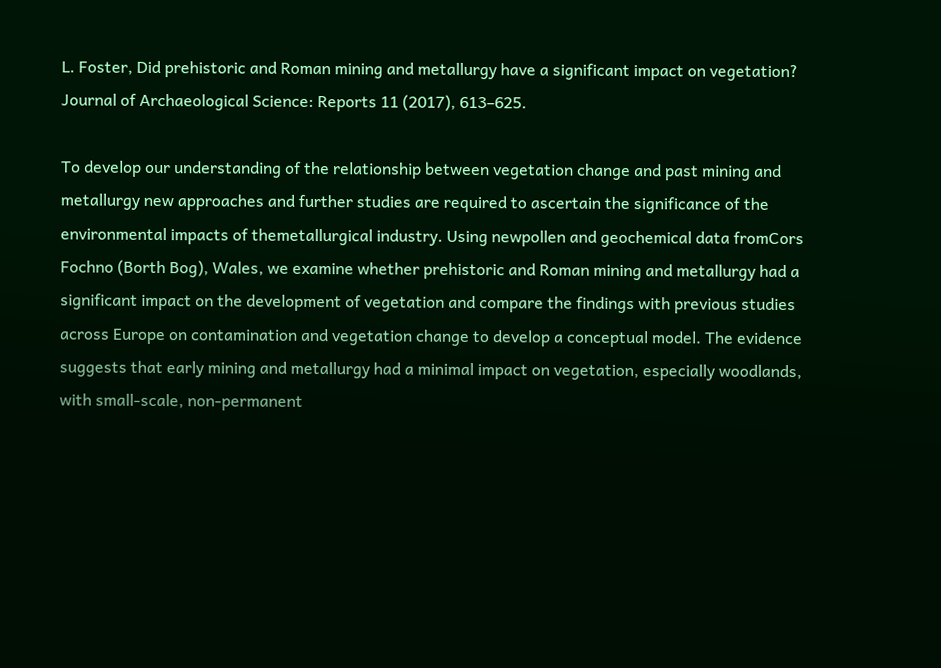L. Foster, Did prehistoric and Roman mining and metallurgy have a significant impact on vegetation? Journal of Archaeological Science: Reports 11 (2017), 613–625.

To develop our understanding of the relationship between vegetation change and past mining and metallurgy new approaches and further studies are required to ascertain the significance of the environmental impacts of themetallurgical industry. Using newpollen and geochemical data fromCors Fochno (Borth Bog), Wales, we examine whether prehistoric and Roman mining and metallurgy had a significant impact on the development of vegetation and compare the findings with previous studies across Europe on contamination and vegetation change to develop a conceptual model. The evidence suggests that early mining and metallurgy had a minimal impact on vegetation, especially woodlands, with small-scale, non-permanent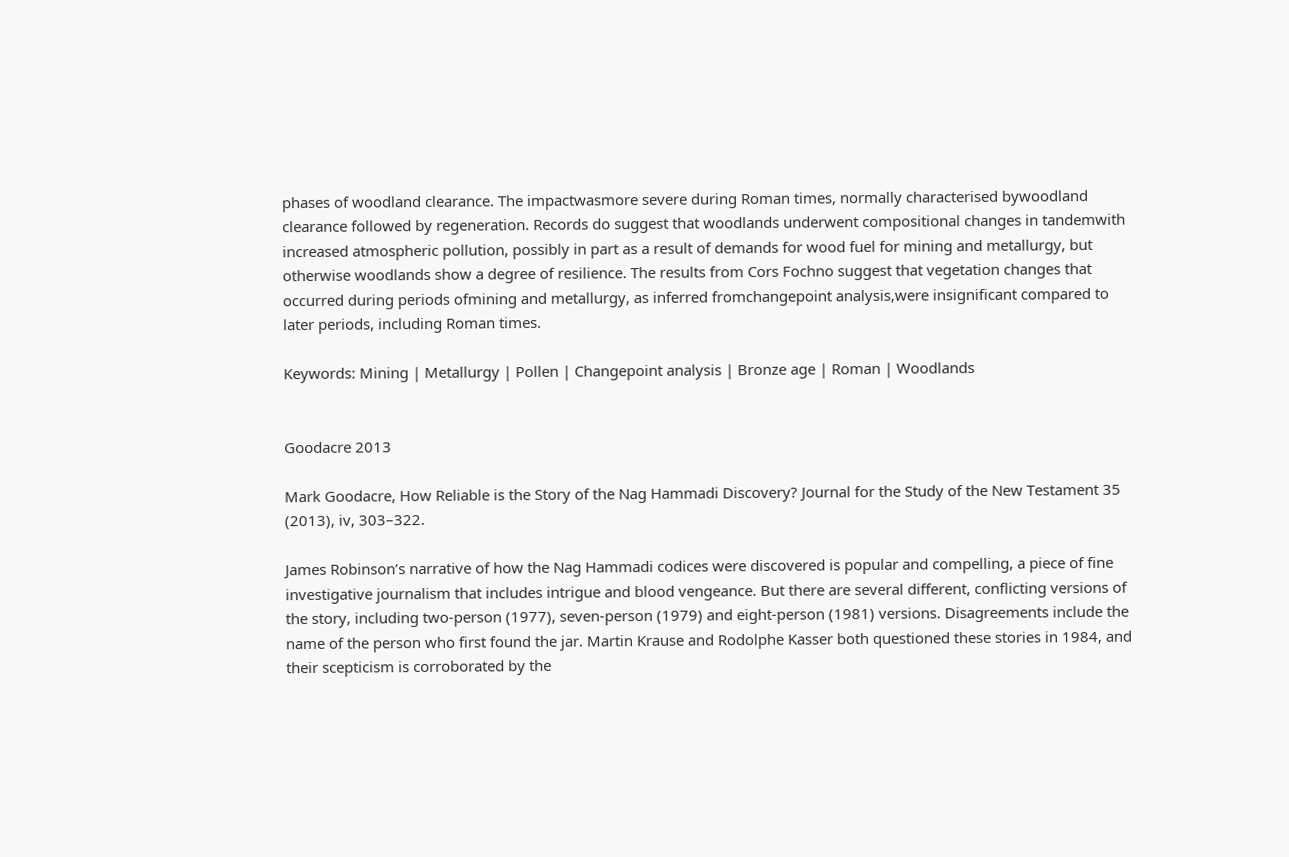phases of woodland clearance. The impactwasmore severe during Roman times, normally characterised bywoodland clearance followed by regeneration. Records do suggest that woodlands underwent compositional changes in tandemwith increased atmospheric pollution, possibly in part as a result of demands for wood fuel for mining and metallurgy, but otherwise woodlands show a degree of resilience. The results from Cors Fochno suggest that vegetation changes that occurred during periods ofmining and metallurgy, as inferred fromchangepoint analysis,were insignificant compared to later periods, including Roman times.

Keywords: Mining | Metallurgy | Pollen | Changepoint analysis | Bronze age | Roman | Woodlands


Goodacre 2013

Mark Goodacre, How Reliable is the Story of the Nag Hammadi Discovery? Journal for the Study of the New Testament 35 (2013), iv, 303–322.

James Robinson’s narrative of how the Nag Hammadi codices were discovered is popular and compelling, a piece of fine investigative journalism that includes intrigue and blood vengeance. But there are several different, conflicting versions of the story, including two-person (1977), seven-person (1979) and eight-person (1981) versions. Disagreements include the name of the person who first found the jar. Martin Krause and Rodolphe Kasser both questioned these stories in 1984, and their scepticism is corroborated by the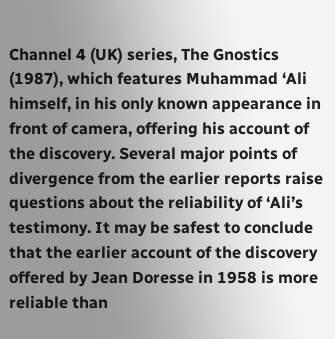Channel 4 (UK) series, The Gnostics (1987), which features Muhammad ‘Ali himself, in his only known appearance in front of camera, offering his account of the discovery. Several major points of divergence from the earlier reports raise questions about the reliability of ‘Ali’s testimony. It may be safest to conclude that the earlier account of the discovery offered by Jean Doresse in 1958 is more reliable than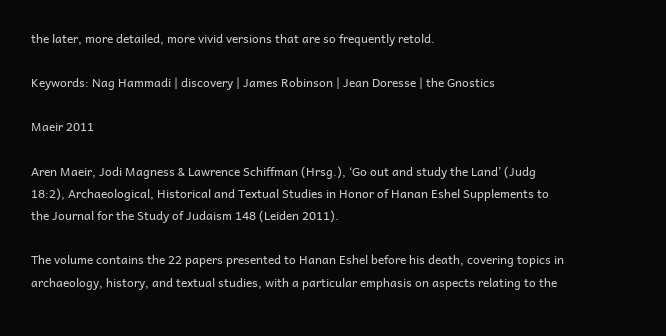the later, more detailed, more vivid versions that are so frequently retold.

Keywords: Nag Hammadi | discovery | James Robinson | Jean Doresse | the Gnostics

Maeir 2011

Aren Maeir, Jodi Magness & Lawrence Schiffman (Hrsg.), ‘Go out and study the Land’ (Judg 18:2), Archaeological, Historical and Textual Studies in Honor of Hanan Eshel Supplements to the Journal for the Study of Judaism 148 (Leiden 2011).

The volume contains the 22 papers presented to Hanan Eshel before his death, covering topics in archaeology, history, and textual studies, with a particular emphasis on aspects relating to the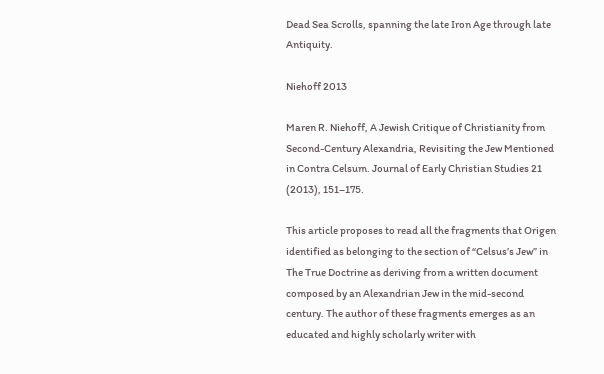Dead Sea Scrolls, spanning the late Iron Age through late Antiquity.

Niehoff 2013

Maren R. Niehoff, A Jewish Critique of Christianity from Second-Century Alexandria, Revisiting the Jew Mentioned in Contra Celsum. Journal of Early Christian Studies 21 (2013), 151–175.

This article proposes to read all the fragments that Origen identified as belonging to the section of “Celsus’s Jew” in The True Doctrine as deriving from a written document composed by an Alexandrian Jew in the mid-second century. The author of these fragments emerges as an educated and highly scholarly writer with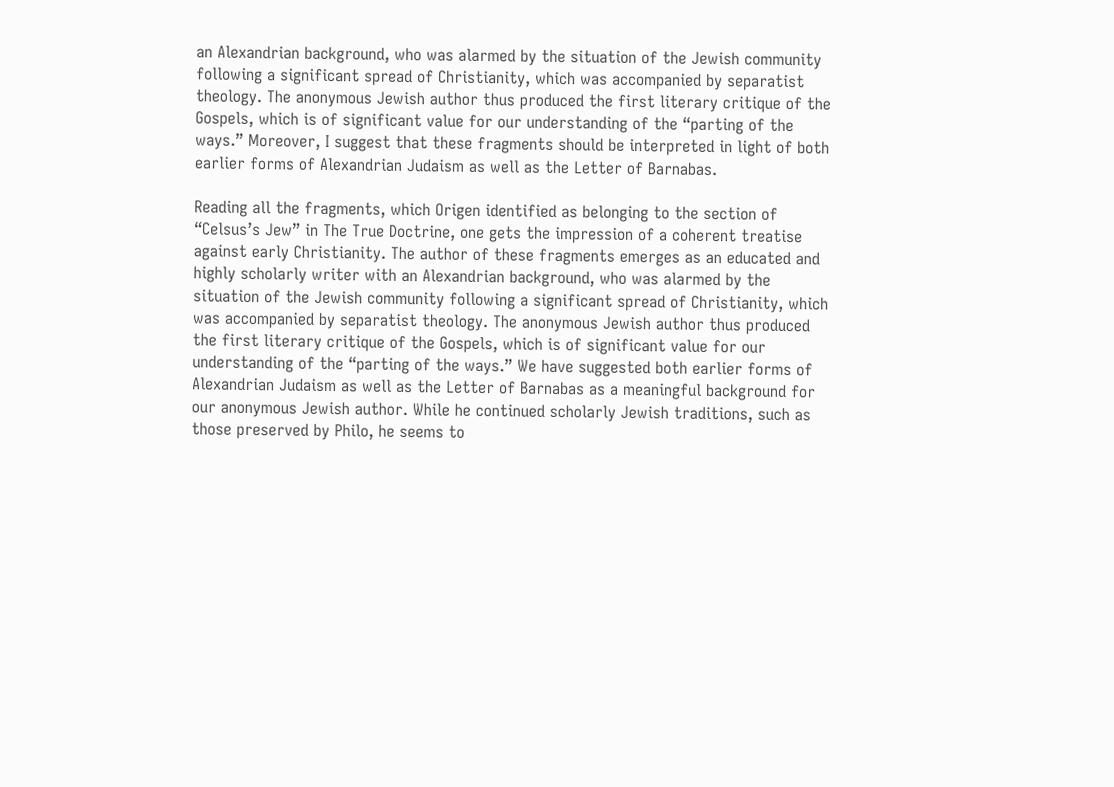an Alexandrian background, who was alarmed by the situation of the Jewish community following a significant spread of Christianity, which was accompanied by separatist theology. The anonymous Jewish author thus produced the first literary critique of the Gospels, which is of significant value for our understanding of the “parting of the ways.” Moreover, I suggest that these fragments should be interpreted in light of both earlier forms of Alexandrian Judaism as well as the Letter of Barnabas.

Reading all the fragments, which Origen identified as belonging to the section of “Celsus’s Jew” in The True Doctrine, one gets the impression of a coherent treatise against early Christianity. The author of these fragments emerges as an educated and highly scholarly writer with an Alexandrian background, who was alarmed by the situation of the Jewish community following a significant spread of Christianity, which was accompanied by separatist theology. The anonymous Jewish author thus produced the first literary critique of the Gospels, which is of significant value for our understanding of the “parting of the ways.” We have suggested both earlier forms of Alexandrian Judaism as well as the Letter of Barnabas as a meaningful background for our anonymous Jewish author. While he continued scholarly Jewish traditions, such as those preserved by Philo, he seems to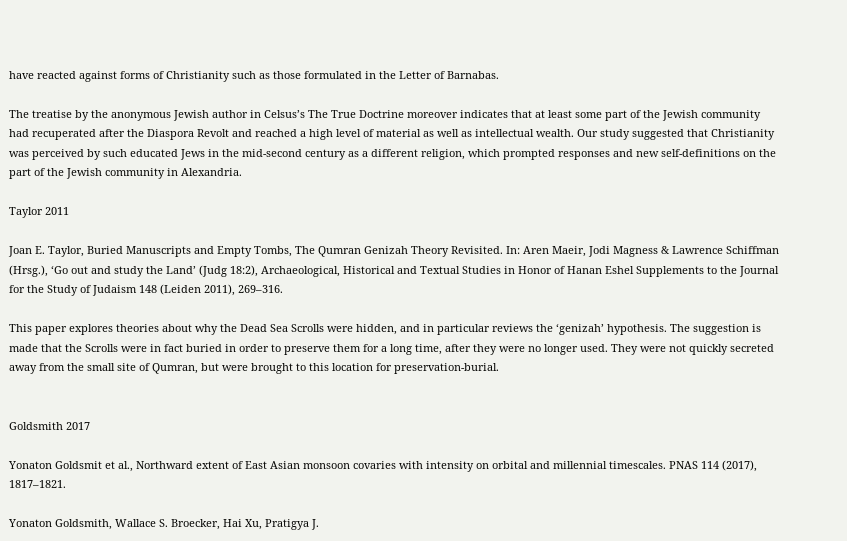have reacted against forms of Christianity such as those formulated in the Letter of Barnabas.

The treatise by the anonymous Jewish author in Celsus’s The True Doctrine moreover indicates that at least some part of the Jewish community had recuperated after the Diaspora Revolt and reached a high level of material as well as intellectual wealth. Our study suggested that Christianity was perceived by such educated Jews in the mid-second century as a different religion, which prompted responses and new self-definitions on the part of the Jewish community in Alexandria.

Taylor 2011

Joan E. Taylor, Buried Manuscripts and Empty Tombs, The Qumran Genizah Theory Revisited. In: Aren Maeir, Jodi Magness & Lawrence Schiffman (Hrsg.), ‘Go out and study the Land’ (Judg 18:2), Archaeological, Historical and Textual Studies in Honor of Hanan Eshel Supplements to the Journal for the Study of Judaism 148 (Leiden 2011), 269–316.

This paper explores theories about why the Dead Sea Scrolls were hidden, and in particular reviews the ‘genizah’ hypothesis. The suggestion is made that the Scrolls were in fact buried in order to preserve them for a long time, after they were no longer used. They were not quickly secreted away from the small site of Qumran, but were brought to this location for preservation-burial.


Goldsmith 2017

Yonaton Goldsmit et al., Northward extent of East Asian monsoon covaries with intensity on orbital and millennial timescales. PNAS 114 (2017), 1817–1821.

Yonaton Goldsmith, Wallace S. Broecker, Hai Xu, Pratigya J.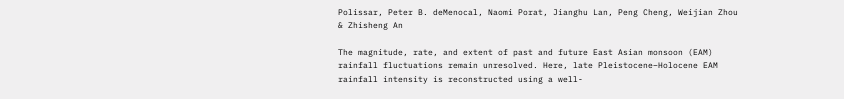Polissar, Peter B. deMenocal, Naomi Porat, Jianghu Lan, Peng Cheng, Weijian Zhou & Zhisheng An

The magnitude, rate, and extent of past and future East Asian monsoon (EAM) rainfall fluctuations remain unresolved. Here, late Pleistocene–Holocene EAM rainfall intensity is reconstructed using a well-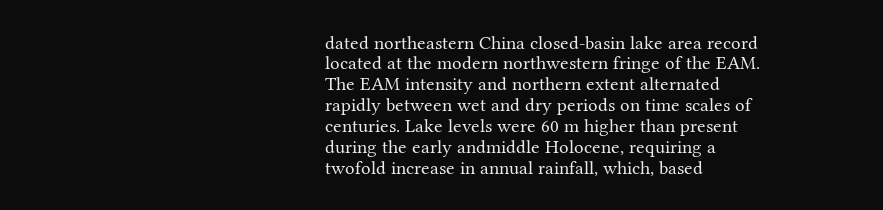dated northeastern China closed-basin lake area record located at the modern northwestern fringe of the EAM. The EAM intensity and northern extent alternated rapidly between wet and dry periods on time scales of centuries. Lake levels were 60 m higher than present during the early andmiddle Holocene, requiring a twofold increase in annual rainfall, which, based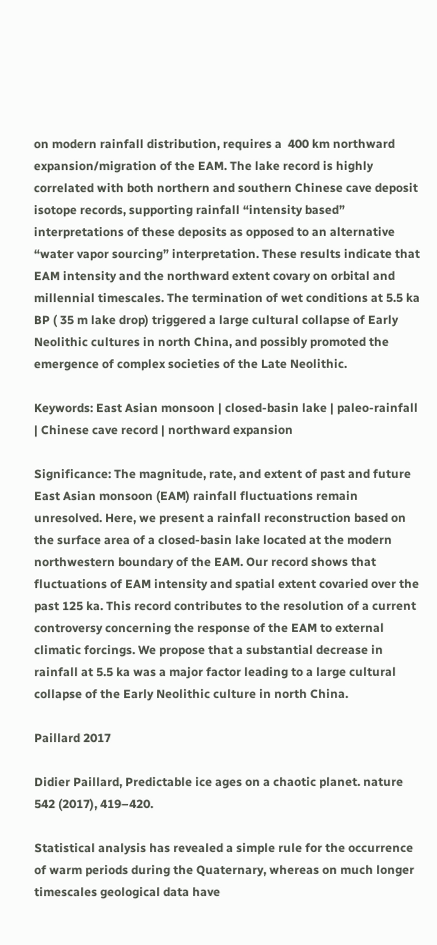on modern rainfall distribution, requires a  400 km northward expansion/migration of the EAM. The lake record is highly correlated with both northern and southern Chinese cave deposit isotope records, supporting rainfall “intensity based” interpretations of these deposits as opposed to an alternative “water vapor sourcing” interpretation. These results indicate that EAM intensity and the northward extent covary on orbital and millennial timescales. The termination of wet conditions at 5.5 ka BP ( 35 m lake drop) triggered a large cultural collapse of Early Neolithic cultures in north China, and possibly promoted the emergence of complex societies of the Late Neolithic.

Keywords: East Asian monsoon | closed-basin lake | paleo-rainfall | Chinese cave record | northward expansion

Significance: The magnitude, rate, and extent of past and future East Asian monsoon (EAM) rainfall fluctuations remain unresolved. Here, we present a rainfall reconstruction based on the surface area of a closed-basin lake located at the modern northwestern boundary of the EAM. Our record shows that fluctuations of EAM intensity and spatial extent covaried over the past 125 ka. This record contributes to the resolution of a current controversy concerning the response of the EAM to external climatic forcings. We propose that a substantial decrease in rainfall at 5.5 ka was a major factor leading to a large cultural collapse of the Early Neolithic culture in north China.

Paillard 2017

Didier Paillard, Predictable ice ages on a chaotic planet. nature 542 (2017), 419–420.

Statistical analysis has revealed a simple rule for the occurrence of warm periods during the Quaternary, whereas on much longer timescales geological data have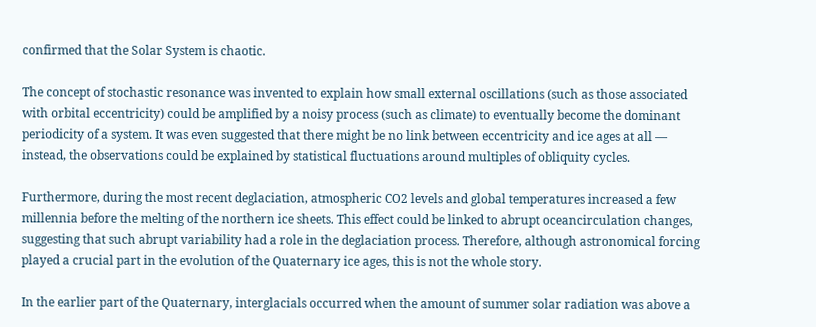confirmed that the Solar System is chaotic.

The concept of stochastic resonance was invented to explain how small external oscillations (such as those associated with orbital eccentricity) could be amplified by a noisy process (such as climate) to eventually become the dominant periodicity of a system. It was even suggested that there might be no link between eccentricity and ice ages at all — instead, the observations could be explained by statistical fluctuations around multiples of obliquity cycles.

Furthermore, during the most recent deglaciation, atmospheric CO2 levels and global temperatures increased a few millennia before the melting of the northern ice sheets. This effect could be linked to abrupt oceancirculation changes, suggesting that such abrupt variability had a role in the deglaciation process. Therefore, although astronomical forcing played a crucial part in the evolution of the Quaternary ice ages, this is not the whole story.

In the earlier part of the Quaternary, interglacials occurred when the amount of summer solar radiation was above a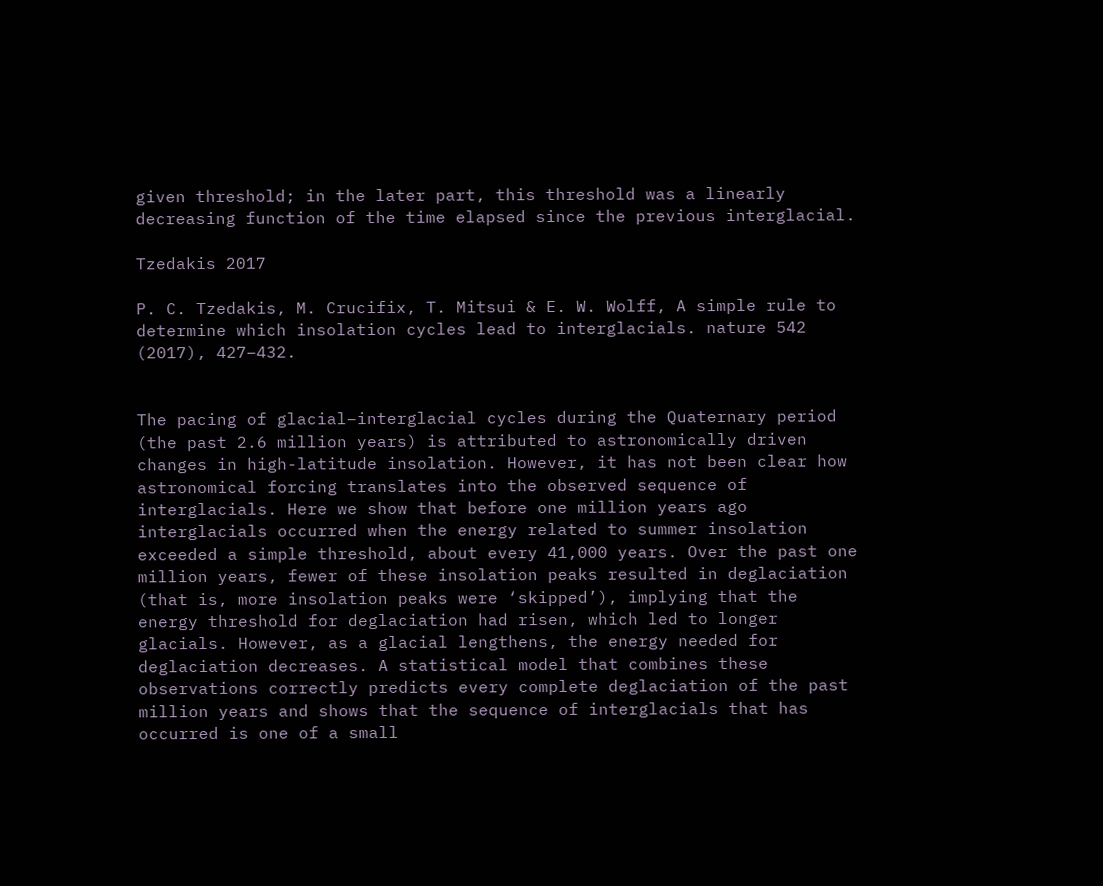given threshold; in the later part, this threshold was a linearly decreasing function of the time elapsed since the previous interglacial.

Tzedakis 2017

P. C. Tzedakis, M. Crucifix, T. Mitsui & E. W. Wolff, A simple rule to determine which insolation cycles lead to interglacials. nature 542 (2017), 427–432.


The pacing of glacial–interglacial cycles during the Quaternary period (the past 2.6 million years) is attributed to astronomically driven changes in high-latitude insolation. However, it has not been clear how astronomical forcing translates into the observed sequence of interglacials. Here we show that before one million years ago interglacials occurred when the energy related to summer insolation exceeded a simple threshold, about every 41,000 years. Over the past one million years, fewer of these insolation peaks resulted in deglaciation (that is, more insolation peaks were ‘skipped’), implying that the energy threshold for deglaciation had risen, which led to longer glacials. However, as a glacial lengthens, the energy needed for deglaciation decreases. A statistical model that combines these observations correctly predicts every complete deglaciation of the past million years and shows that the sequence of interglacials that has occurred is one of a small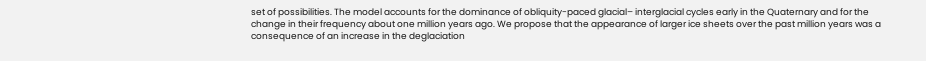set of possibilities. The model accounts for the dominance of obliquity-paced glacial– interglacial cycles early in the Quaternary and for the change in their frequency about one million years ago. We propose that the appearance of larger ice sheets over the past million years was a consequence of an increase in the deglaciation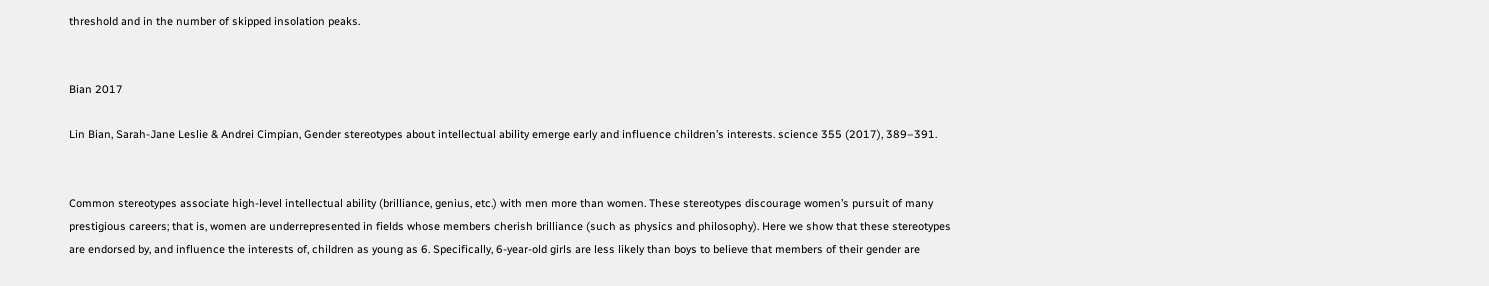threshold and in the number of skipped insolation peaks.


Bian 2017

Lin Bian, Sarah-Jane Leslie & Andrei Cimpian, Gender stereotypes about intellectual ability emerge early and influence children’s interests. science 355 (2017), 389–391.


Common stereotypes associate high-level intellectual ability (brilliance, genius, etc.) with men more than women. These stereotypes discourage women’s pursuit of many prestigious careers; that is, women are underrepresented in fields whose members cherish brilliance (such as physics and philosophy). Here we show that these stereotypes are endorsed by, and influence the interests of, children as young as 6. Specifically, 6-year-old girls are less likely than boys to believe that members of their gender are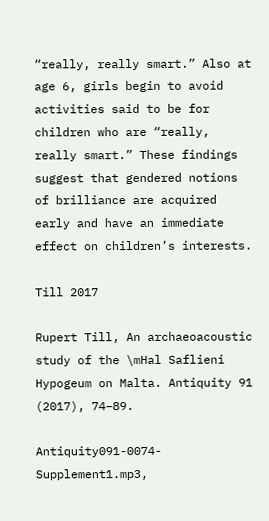“really, really smart.” Also at age 6, girls begin to avoid activities said to be for children who are “really, really smart.” These findings suggest that gendered notions of brilliance are acquired early and have an immediate effect on children’s interests.

Till 2017

Rupert Till, An archaeoacoustic study of the \mHal Saflieni Hypogeum on Malta. Antiquity 91 (2017), 74–89.

Antiquity091-0074-Supplement1.mp3,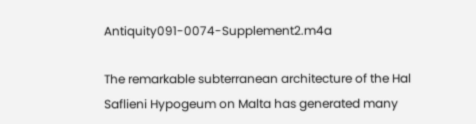Antiquity091-0074-Supplement2.m4a

The remarkable subterranean architecture of the Hal Saflieni Hypogeum on Malta has generated many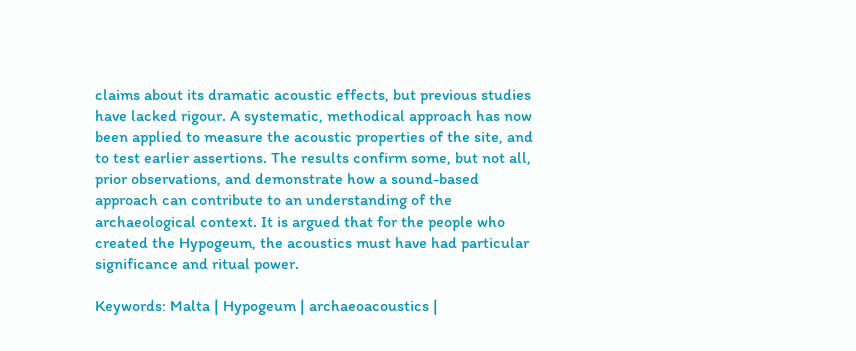claims about its dramatic acoustic effects, but previous studies have lacked rigour. A systematic, methodical approach has now been applied to measure the acoustic properties of the site, and to test earlier assertions. The results confirm some, but not all, prior observations, and demonstrate how a sound-based approach can contribute to an understanding of the archaeological context. It is argued that for the people who created the Hypogeum, the acoustics must have had particular significance and ritual power.

Keywords: Malta | Hypogeum | archaeoacoustics |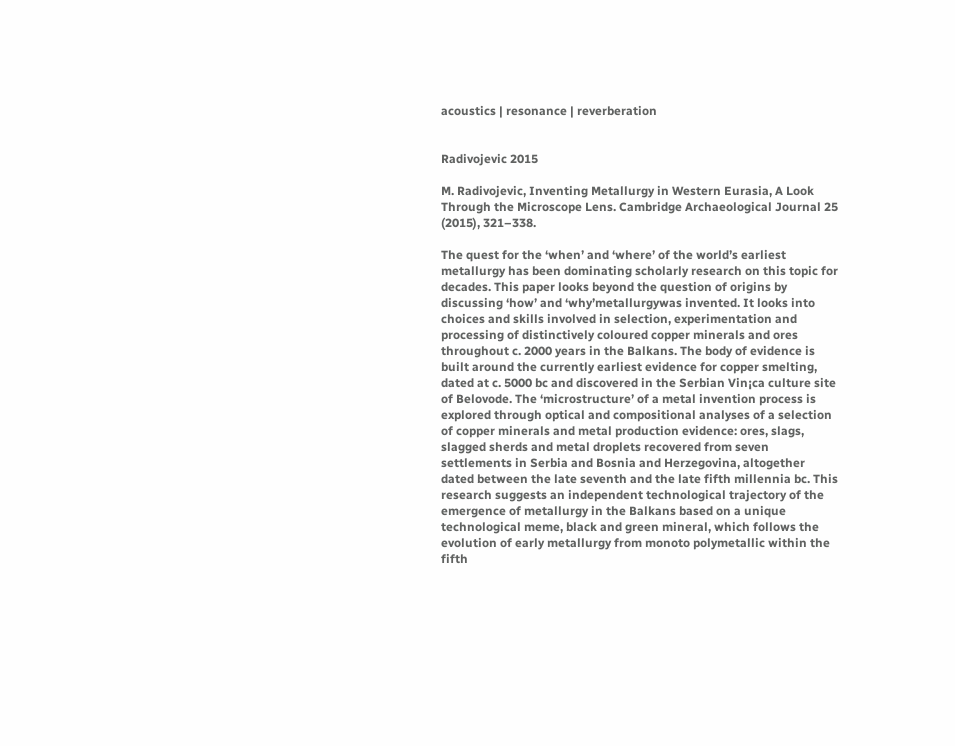acoustics | resonance | reverberation


Radivojevic 2015

M. Radivojevic, Inventing Metallurgy in Western Eurasia, A Look Through the Microscope Lens. Cambridge Archaeological Journal 25 (2015), 321–338.

The quest for the ‘when’ and ‘where’ of the world’s earliest metallurgy has been dominating scholarly research on this topic for decades. This paper looks beyond the question of origins by discussing ‘how’ and ‘why’metallurgywas invented. It looks into choices and skills involved in selection, experimentation and processing of distinctively coloured copper minerals and ores throughout c. 2000 years in the Balkans. The body of evidence is built around the currently earliest evidence for copper smelting, dated at c. 5000 bc and discovered in the Serbian Vin¡ca culture site of Belovode. The ‘microstructure’ of a metal invention process is explored through optical and compositional analyses of a selection of copper minerals and metal production evidence: ores, slags, slagged sherds and metal droplets recovered from seven settlements in Serbia and Bosnia and Herzegovina, altogether dated between the late seventh and the late fifth millennia bc. This research suggests an independent technological trajectory of the emergence of metallurgy in the Balkans based on a unique technological meme, black and green mineral, which follows the evolution of early metallurgy from monoto polymetallic within the fifth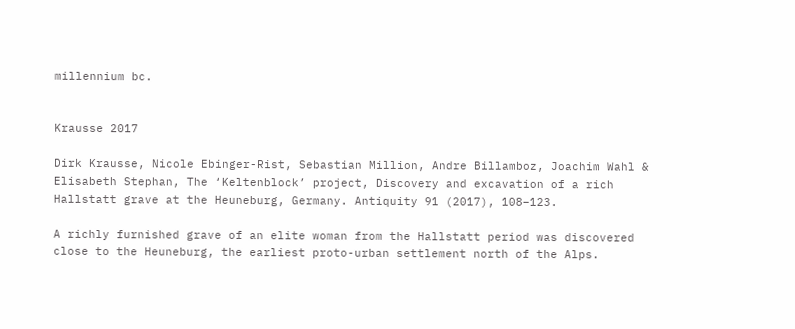millennium bc.


Krausse 2017

Dirk Krausse, Nicole Ebinger-Rist, Sebastian Million, Andre Billamboz, Joachim Wahl & Elisabeth Stephan, The ‘Keltenblock’ project, Discovery and excavation of a rich Hallstatt grave at the Heuneburg, Germany. Antiquity 91 (2017), 108–123.

A richly furnished grave of an elite woman from the Hallstatt period was discovered close to the Heuneburg, the earliest proto-urban settlement north of the Alps.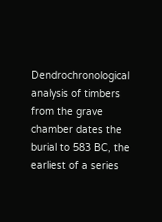Dendrochronological analysis of timbers from the grave chamber dates the burial to 583 BC, the earliest of a series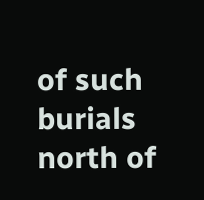of such burials north of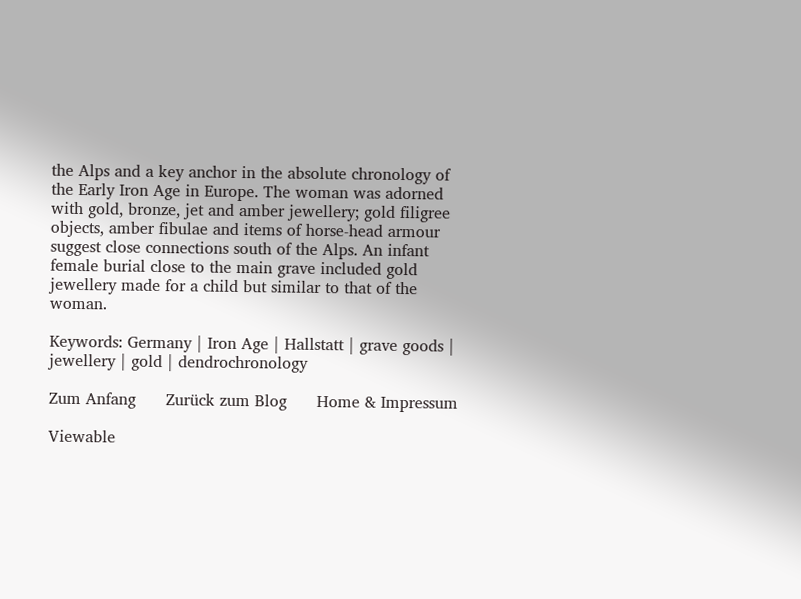the Alps and a key anchor in the absolute chronology of the Early Iron Age in Europe. The woman was adorned with gold, bronze, jet and amber jewellery; gold filigree objects, amber fibulae and items of horse-head armour suggest close connections south of the Alps. An infant female burial close to the main grave included gold jewellery made for a child but similar to that of the woman.

Keywords: Germany | Iron Age | Hallstatt | grave goods | jewellery | gold | dendrochronology

Zum Anfang      Zurück zum Blog      Home & Impressum

Viewable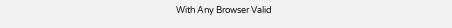With Any Browser Valid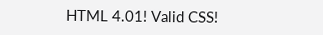HTML 4.01! Valid CSS!